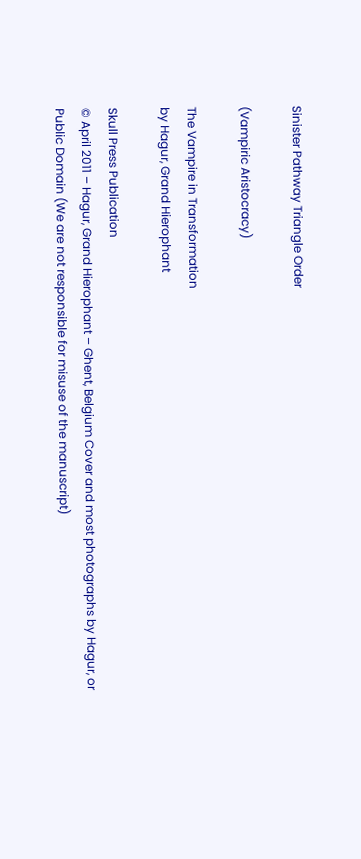Sinister Pathway Triangle Order

(Vampiric Aristocracy)

The Vampire in Transformation
by Hagur, Grand Hierophant

Skull Press Publication
© April 2011 – Hagur, Grand Hierophant – Ghent, Belgium Cover and most photographs by Hagur, or Public Domain (We are not responsible for misuse of the manuscript)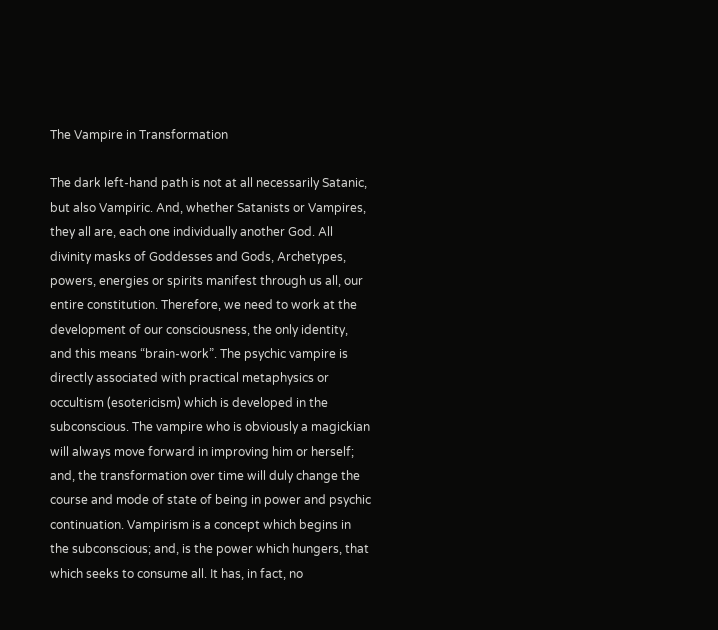The Vampire in Transformation

The dark left-hand path is not at all necessarily Satanic, but also Vampiric. And, whether Satanists or Vampires, they all are, each one individually another God. All divinity masks of Goddesses and Gods, Archetypes, powers, energies or spirits manifest through us all, our entire constitution. Therefore, we need to work at the development of our consciousness, the only identity, and this means “brain-work”. The psychic vampire is directly associated with practical metaphysics or occultism (esotericism) which is developed in the subconscious. The vampire who is obviously a magickian will always move forward in improving him or herself; and, the transformation over time will duly change the course and mode of state of being in power and psychic continuation. Vampirism is a concept which begins in the subconscious; and, is the power which hungers, that which seeks to consume all. It has, in fact, no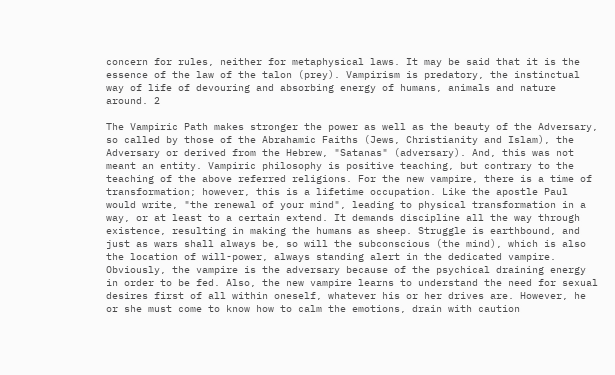concern for rules, neither for metaphysical laws. It may be said that it is the essence of the law of the talon (prey). Vampirism is predatory, the instinctual way of life of devouring and absorbing energy of humans, animals and nature around. 2

The Vampiric Path makes stronger the power as well as the beauty of the Adversary, so called by those of the Abrahamic Faiths (Jews, Christianity and Islam), the Adversary or derived from the Hebrew, "Satanas" (adversary). And, this was not meant an entity. Vampiric philosophy is positive teaching, but contrary to the teaching of the above referred religions. For the new vampire, there is a time of transformation; however, this is a lifetime occupation. Like the apostle Paul would write, "the renewal of your mind", leading to physical transformation in a way, or at least to a certain extend. It demands discipline all the way through existence, resulting in making the humans as sheep. Struggle is earthbound, and just as wars shall always be, so will the subconscious (the mind), which is also the location of will-power, always standing alert in the dedicated vampire. Obviously, the vampire is the adversary because of the psychical draining energy in order to be fed. Also, the new vampire learns to understand the need for sexual desires first of all within oneself, whatever his or her drives are. However, he or she must come to know how to calm the emotions, drain with caution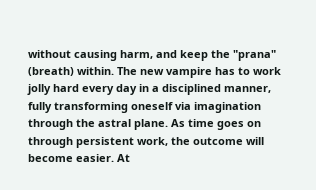without causing harm, and keep the "prana" (breath) within. The new vampire has to work jolly hard every day in a disciplined manner, fully transforming oneself via imagination through the astral plane. As time goes on through persistent work, the outcome will become easier. At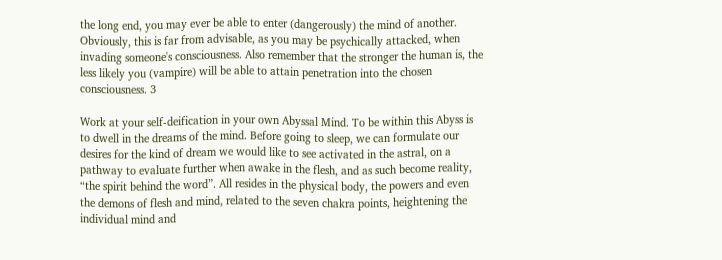the long end, you may ever be able to enter (dangerously) the mind of another. Obviously, this is far from advisable, as you may be psychically attacked, when invading someone's consciousness. Also remember that the stronger the human is, the less likely you (vampire) will be able to attain penetration into the chosen consciousness. 3

Work at your self-deification in your own Abyssal Mind. To be within this Abyss is to dwell in the dreams of the mind. Before going to sleep, we can formulate our desires for the kind of dream we would like to see activated in the astral, on a pathway to evaluate further when awake in the flesh, and as such become reality, “the spirit behind the word”. All resides in the physical body, the powers and even the demons of flesh and mind, related to the seven chakra points, heightening the individual mind and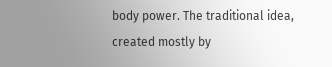body power. The traditional idea, created mostly by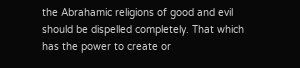the Abrahamic religions of good and evil should be dispelled completely. That which has the power to create or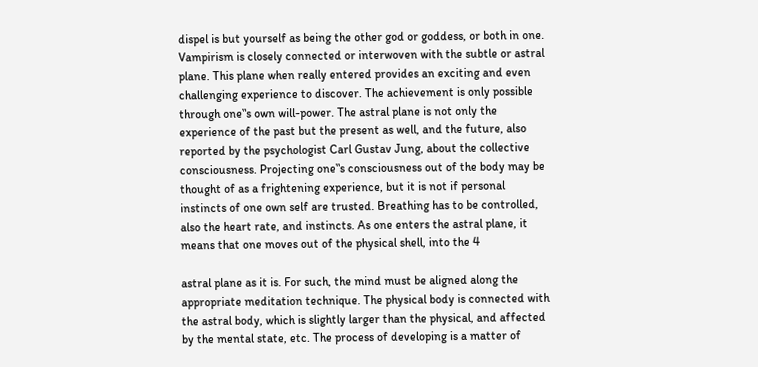dispel is but yourself as being the other god or goddess, or both in one. Vampirism is closely connected or interwoven with the subtle or astral plane. This plane when really entered provides an exciting and even challenging experience to discover. The achievement is only possible through one‟s own will-power. The astral plane is not only the experience of the past but the present as well, and the future, also reported by the psychologist Carl Gustav Jung, about the collective consciousness. Projecting one‟s consciousness out of the body may be thought of as a frightening experience, but it is not if personal instincts of one own self are trusted. Breathing has to be controlled, also the heart rate, and instincts. As one enters the astral plane, it means that one moves out of the physical shell, into the 4

astral plane as it is. For such, the mind must be aligned along the appropriate meditation technique. The physical body is connected with the astral body, which is slightly larger than the physical, and affected by the mental state, etc. The process of developing is a matter of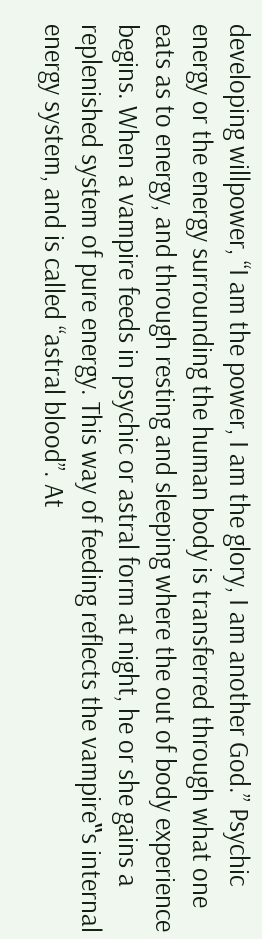developing willpower, “I am the power, I am the glory, I am another God.” Psychic energy or the energy surrounding the human body is transferred through what one eats as to energy, and through resting and sleeping where the out of body experience begins. When a vampire feeds in psychic or astral form at night, he or she gains a replenished system of pure energy. This way of feeding reflects the vampire‟s internal energy system, and is called “astral blood”. At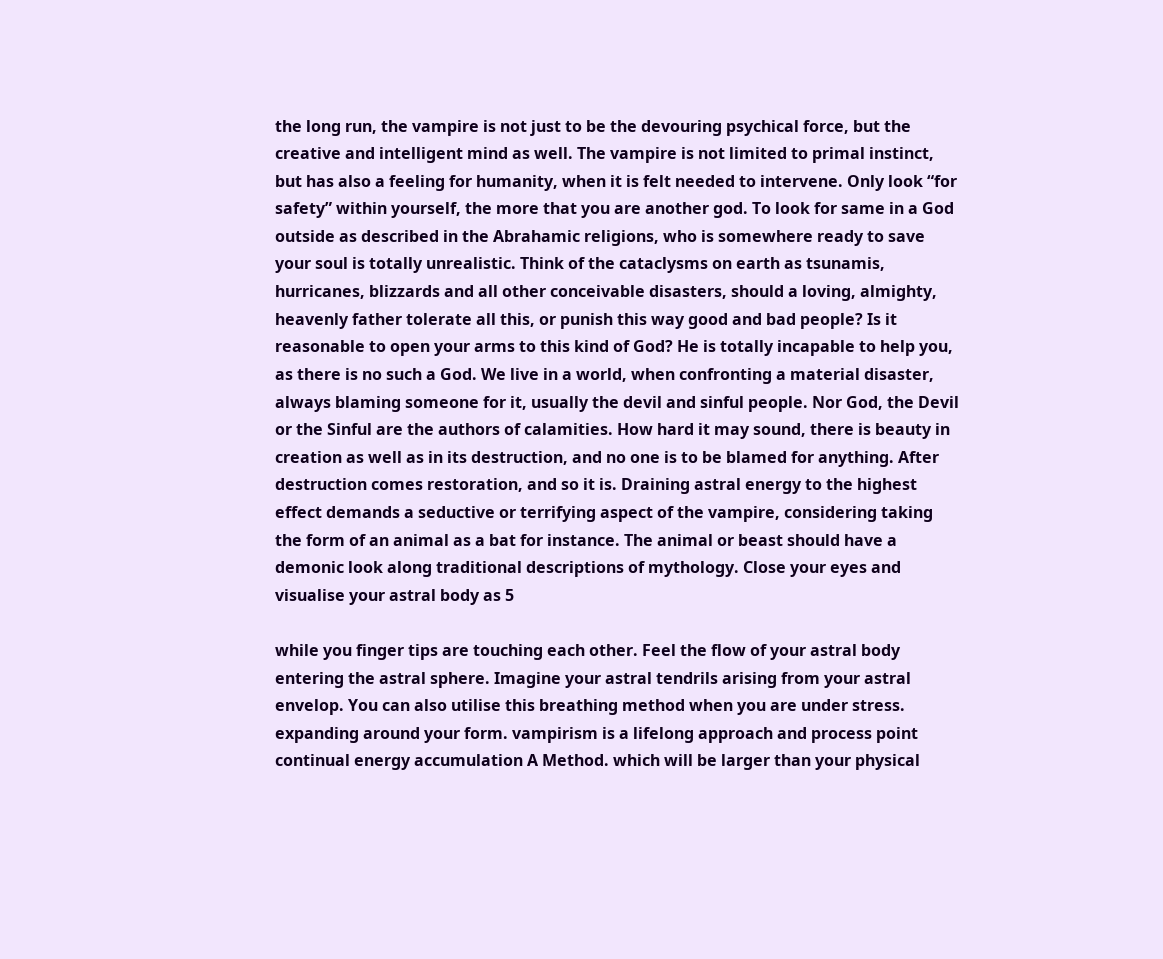the long run, the vampire is not just to be the devouring psychical force, but the creative and intelligent mind as well. The vampire is not limited to primal instinct, but has also a feeling for humanity, when it is felt needed to intervene. Only look “for safety” within yourself, the more that you are another god. To look for same in a God outside as described in the Abrahamic religions, who is somewhere ready to save your soul is totally unrealistic. Think of the cataclysms on earth as tsunamis, hurricanes, blizzards and all other conceivable disasters, should a loving, almighty, heavenly father tolerate all this, or punish this way good and bad people? Is it reasonable to open your arms to this kind of God? He is totally incapable to help you, as there is no such a God. We live in a world, when confronting a material disaster, always blaming someone for it, usually the devil and sinful people. Nor God, the Devil or the Sinful are the authors of calamities. How hard it may sound, there is beauty in creation as well as in its destruction, and no one is to be blamed for anything. After destruction comes restoration, and so it is. Draining astral energy to the highest effect demands a seductive or terrifying aspect of the vampire, considering taking the form of an animal as a bat for instance. The animal or beast should have a demonic look along traditional descriptions of mythology. Close your eyes and visualise your astral body as 5

while you finger tips are touching each other. Feel the flow of your astral body entering the astral sphere. Imagine your astral tendrils arising from your astral envelop. You can also utilise this breathing method when you are under stress. expanding around your form. vampirism is a lifelong approach and process point continual energy accumulation A Method. which will be larger than your physical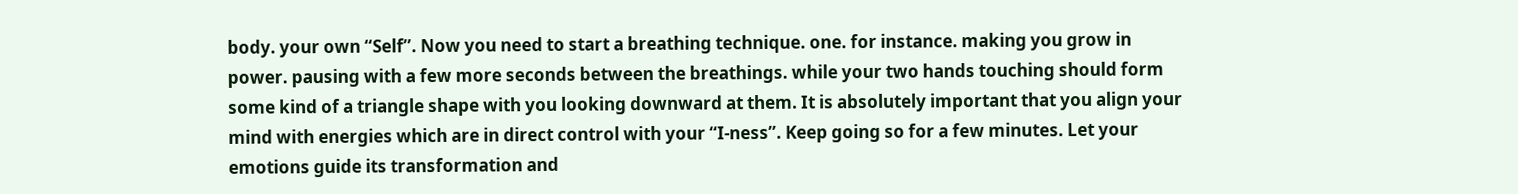body. your own “Self”. Now you need to start a breathing technique. one. for instance. making you grow in power. pausing with a few more seconds between the breathings. while your two hands touching should form some kind of a triangle shape with you looking downward at them. It is absolutely important that you align your mind with energies which are in direct control with your “I-ness”. Keep going so for a few minutes. Let your emotions guide its transformation and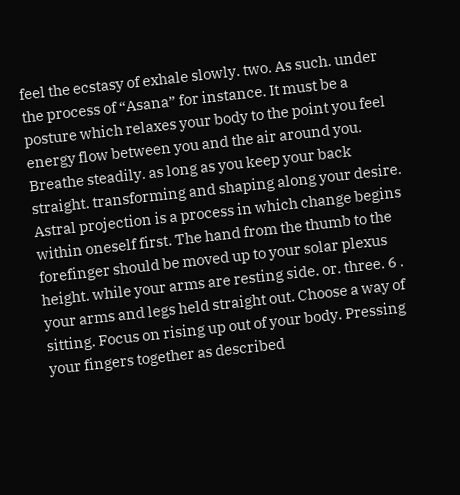feel the ecstasy of exhale slowly. two. As such. under the process of “Asana” for instance. It must be a posture which relaxes your body to the point you feel energy flow between you and the air around you. Breathe steadily. as long as you keep your back straight. transforming and shaping along your desire. Astral projection is a process in which change begins within oneself first. The hand from the thumb to the forefinger should be moved up to your solar plexus height. while your arms are resting side. or. three. 6 . your arms and legs held straight out. Choose a way of sitting. Focus on rising up out of your body. Pressing your fingers together as described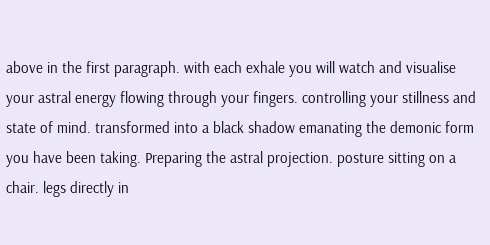above in the first paragraph. with each exhale you will watch and visualise your astral energy flowing through your fingers. controlling your stillness and state of mind. transformed into a black shadow emanating the demonic form you have been taking. Preparing the astral projection. posture sitting on a chair. legs directly in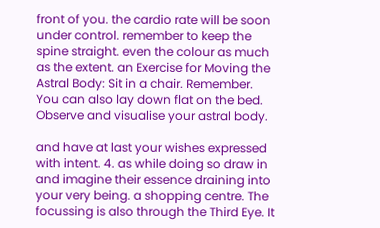front of you. the cardio rate will be soon under control. remember to keep the spine straight. even the colour as much as the extent. an Exercise for Moving the Astral Body: Sit in a chair. Remember. You can also lay down flat on the bed. Observe and visualise your astral body.

and have at last your wishes expressed with intent. 4. as while doing so draw in and imagine their essence draining into your very being. a shopping centre. The focussing is also through the Third Eye. It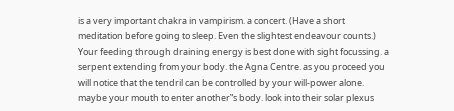is a very important chakra in vampirism. a concert. (Have a short meditation before going to sleep. Even the slightest endeavour counts.) Your feeding through draining energy is best done with sight focussing. a serpent extending from your body. the Agna Centre. as you proceed you will notice that the tendril can be controlled by your will-power alone. maybe your mouth to enter another‟s body. look into their solar plexus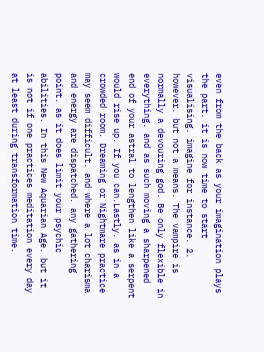even from the back as your imagination plays the part. it is now time to start visualising. imagine for instance. 2. however. but not a means. The vampire is normally a devouring god. Be only flexible in everything. and as such moving a sharpened end of your astral to lengthen like a serpent would rise up. If you can.Lastly. as in a crowded room. Dreaming or Nightmare practice may seem difficult. and where a lot charisma and energy are dispatched. any gathering point. as it does limit your psychic abilities. In this New Aquarian Age. but it is not if one practices meditation every day at least during transformation time.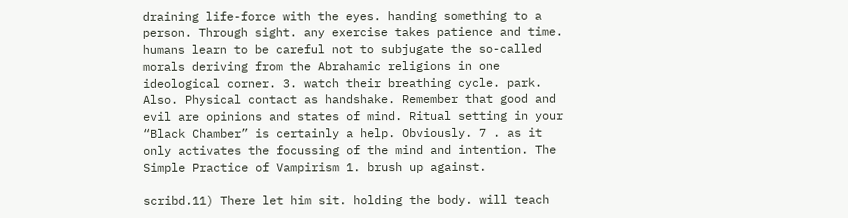draining life-force with the eyes. handing something to a person. Through sight. any exercise takes patience and time. humans learn to be careful not to subjugate the so-called morals deriving from the Abrahamic religions in one ideological corner. 3. watch their breathing cycle. park. Also. Physical contact as handshake. Remember that good and evil are opinions and states of mind. Ritual setting in your “Black Chamber” is certainly a help. Obviously. 7 . as it only activates the focussing of the mind and intention. The Simple Practice of Vampirism 1. brush up against.

scribd.11) There let him sit. holding the body. will teach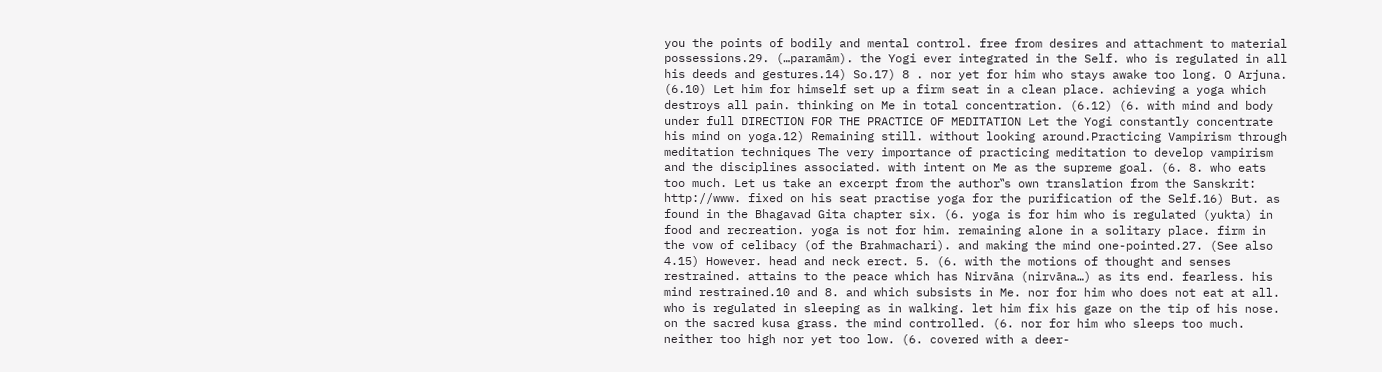you the points of bodily and mental control. free from desires and attachment to material possessions.29. (…paramām). the Yogi ever integrated in the Self. who is regulated in all his deeds and gestures.14) So.17) 8 . nor yet for him who stays awake too long. O Arjuna. (6.10) Let him for himself set up a firm seat in a clean place. achieving a yoga which destroys all pain. thinking on Me in total concentration. (6.12) (6. with mind and body under full DIRECTION FOR THE PRACTICE OF MEDITATION Let the Yogi constantly concentrate his mind on yoga.12) Remaining still. without looking around.Practicing Vampirism through meditation techniques The very importance of practicing meditation to develop vampirism and the disciplines associated. with intent on Me as the supreme goal. (6. 8. who eats too much. Let us take an excerpt from the author‟s own translation from the Sanskrit: http://www. fixed on his seat practise yoga for the purification of the Self.16) But. as found in the Bhagavad Gita chapter six. (6. yoga is for him who is regulated (yukta) in food and recreation. yoga is not for him. remaining alone in a solitary place. firm in the vow of celibacy (of the Brahmachari). and making the mind one-pointed.27. (See also 4.15) However. head and neck erect. 5. (6. with the motions of thought and senses restrained. attains to the peace which has Nirvāna (nirvāna…) as its end. fearless. his mind restrained.10 and 8. and which subsists in Me. nor for him who does not eat at all. who is regulated in sleeping as in walking. let him fix his gaze on the tip of his nose. on the sacred kusa grass. the mind controlled. (6. nor for him who sleeps too much. neither too high nor yet too low. (6. covered with a deer-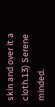skin and over it a cloth.13) Serene minded.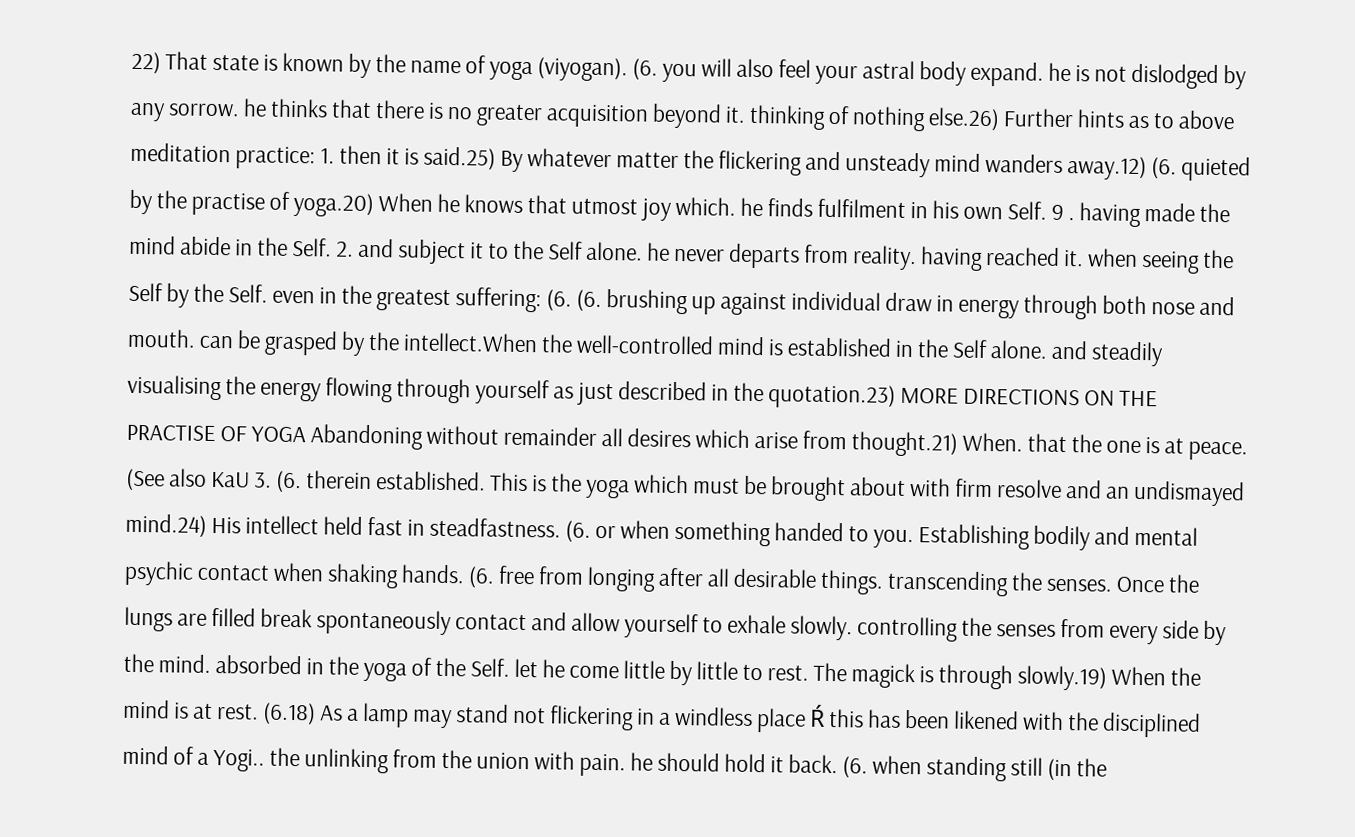22) That state is known by the name of yoga (viyogan). (6. you will also feel your astral body expand. he is not dislodged by any sorrow. he thinks that there is no greater acquisition beyond it. thinking of nothing else.26) Further hints as to above meditation practice: 1. then it is said.25) By whatever matter the flickering and unsteady mind wanders away.12) (6. quieted by the practise of yoga.20) When he knows that utmost joy which. he finds fulfilment in his own Self. 9 . having made the mind abide in the Self. 2. and subject it to the Self alone. he never departs from reality. having reached it. when seeing the Self by the Self. even in the greatest suffering: (6. (6. brushing up against individual draw in energy through both nose and mouth. can be grasped by the intellect.When the well-controlled mind is established in the Self alone. and steadily visualising the energy flowing through yourself as just described in the quotation.23) MORE DIRECTIONS ON THE PRACTISE OF YOGA Abandoning without remainder all desires which arise from thought.21) When. that the one is at peace. (See also KaU 3. (6. therein established. This is the yoga which must be brought about with firm resolve and an undismayed mind.24) His intellect held fast in steadfastness. (6. or when something handed to you. Establishing bodily and mental psychic contact when shaking hands. (6. free from longing after all desirable things. transcending the senses. Once the lungs are filled break spontaneously contact and allow yourself to exhale slowly. controlling the senses from every side by the mind. absorbed in the yoga of the Self. let he come little by little to rest. The magick is through slowly.19) When the mind is at rest. (6.18) As a lamp may stand not flickering in a windless place Ŕ this has been likened with the disciplined mind of a Yogi.. the unlinking from the union with pain. he should hold it back. (6. when standing still (in the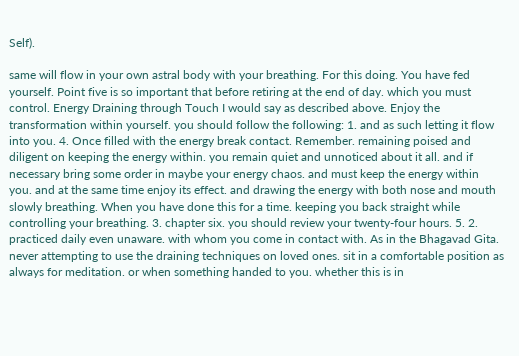Self).

same will flow in your own astral body with your breathing. For this doing. You have fed yourself. Point five is so important that before retiring at the end of day. which you must control. Energy Draining through Touch I would say as described above. Enjoy the transformation within yourself. you should follow the following: 1. and as such letting it flow into you. 4. Once filled with the energy break contact. Remember. remaining poised and diligent on keeping the energy within. you remain quiet and unnoticed about it all. and if necessary bring some order in maybe your energy chaos. and must keep the energy within you. and at the same time enjoy its effect. and drawing the energy with both nose and mouth slowly breathing. When you have done this for a time. keeping you back straight while controlling your breathing. 3. chapter six. you should review your twenty-four hours. 5. 2. practiced daily even unaware. with whom you come in contact with. As in the Bhagavad Gita. never attempting to use the draining techniques on loved ones. sit in a comfortable position as always for meditation. or when something handed to you. whether this is in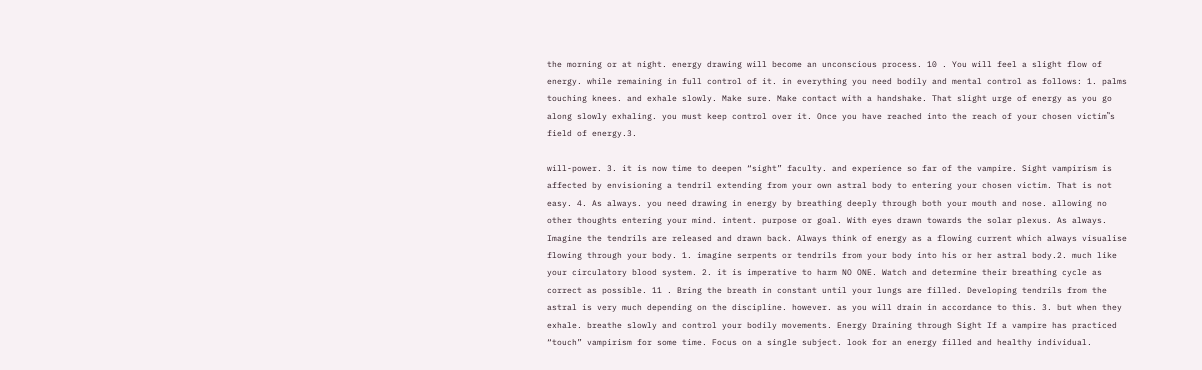the morning or at night. energy drawing will become an unconscious process. 10 . You will feel a slight flow of energy. while remaining in full control of it. in everything you need bodily and mental control as follows: 1. palms touching knees. and exhale slowly. Make sure. Make contact with a handshake. That slight urge of energy as you go along slowly exhaling. you must keep control over it. Once you have reached into the reach of your chosen victim‟s field of energy.3.

will-power. 3. it is now time to deepen “sight” faculty. and experience so far of the vampire. Sight vampirism is affected by envisioning a tendril extending from your own astral body to entering your chosen victim. That is not easy. 4. As always. you need drawing in energy by breathing deeply through both your mouth and nose. allowing no other thoughts entering your mind. intent. purpose or goal. With eyes drawn towards the solar plexus. As always. Imagine the tendrils are released and drawn back. Always think of energy as a flowing current which always visualise flowing through your body. 1. imagine serpents or tendrils from your body into his or her astral body.2. much like your circulatory blood system. 2. it is imperative to harm NO ONE. Watch and determine their breathing cycle as correct as possible. 11 . Bring the breath in constant until your lungs are filled. Developing tendrils from the astral is very much depending on the discipline. however. as you will drain in accordance to this. 3. but when they exhale. breathe slowly and control your bodily movements. Energy Draining through Sight If a vampire has practiced “touch” vampirism for some time. Focus on a single subject. look for an energy filled and healthy individual.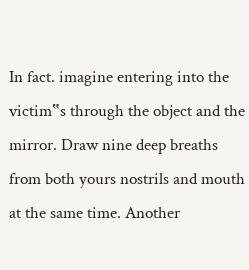In fact. imagine entering into the victim‟s through the object and the mirror. Draw nine deep breaths from both yours nostrils and mouth at the same time. Another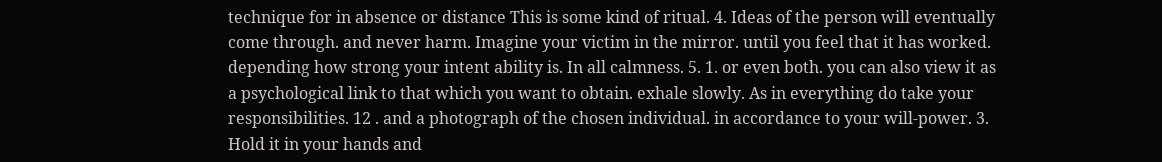technique for in absence or distance This is some kind of ritual. 4. Ideas of the person will eventually come through. and never harm. Imagine your victim in the mirror. until you feel that it has worked. depending how strong your intent ability is. In all calmness. 5. 1. or even both. you can also view it as a psychological link to that which you want to obtain. exhale slowly. As in everything do take your responsibilities. 12 . and a photograph of the chosen individual. in accordance to your will-power. 3. Hold it in your hands and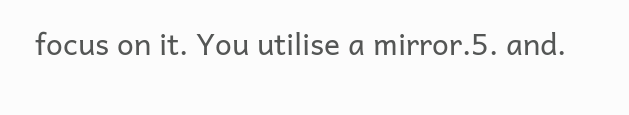focus on it. You utilise a mirror.5. and.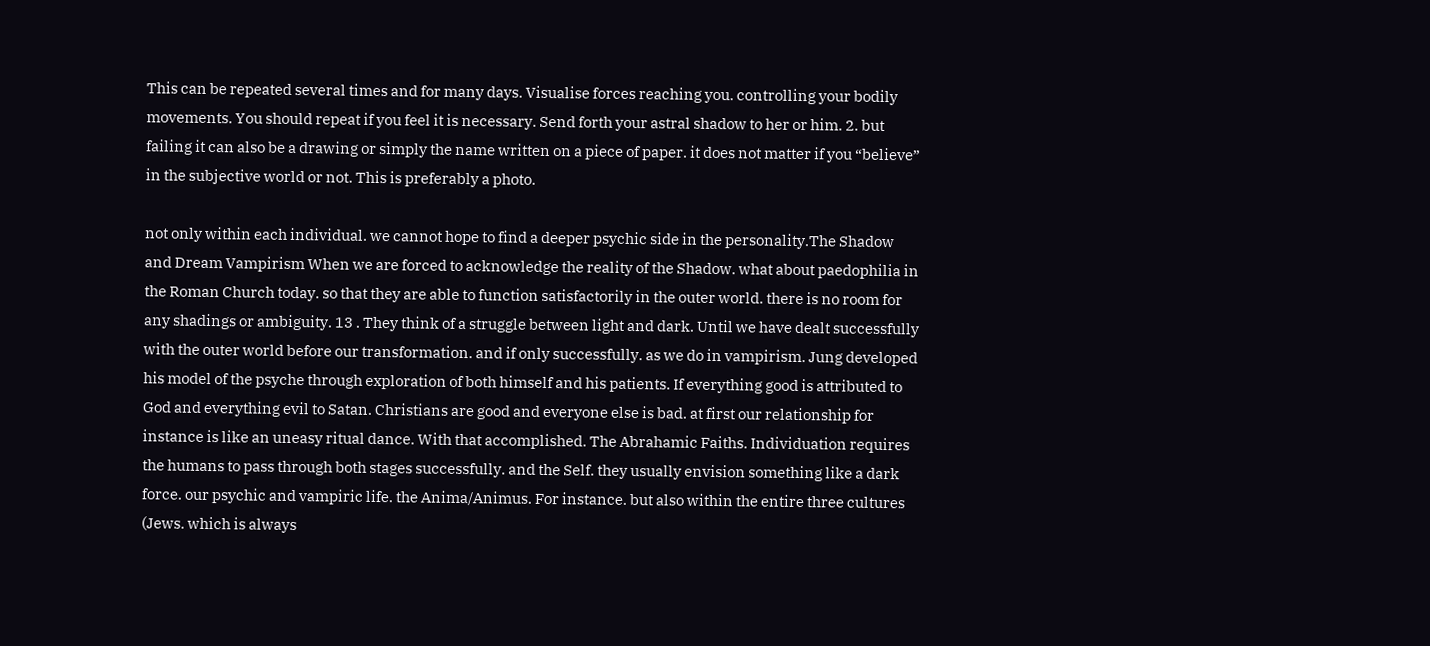This can be repeated several times and for many days. Visualise forces reaching you. controlling your bodily movements. You should repeat if you feel it is necessary. Send forth your astral shadow to her or him. 2. but failing it can also be a drawing or simply the name written on a piece of paper. it does not matter if you “believe” in the subjective world or not. This is preferably a photo.

not only within each individual. we cannot hope to find a deeper psychic side in the personality.The Shadow and Dream Vampirism When we are forced to acknowledge the reality of the Shadow. what about paedophilia in the Roman Church today. so that they are able to function satisfactorily in the outer world. there is no room for any shadings or ambiguity. 13 . They think of a struggle between light and dark. Until we have dealt successfully with the outer world before our transformation. and if only successfully. as we do in vampirism. Jung developed his model of the psyche through exploration of both himself and his patients. If everything good is attributed to God and everything evil to Satan. Christians are good and everyone else is bad. at first our relationship for instance is like an uneasy ritual dance. With that accomplished. The Abrahamic Faiths. Individuation requires the humans to pass through both stages successfully. and the Self. they usually envision something like a dark force. our psychic and vampiric life. the Anima/Animus. For instance. but also within the entire three cultures (Jews. which is always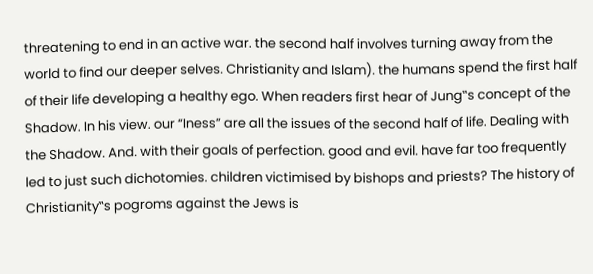threatening to end in an active war. the second half involves turning away from the world to find our deeper selves. Christianity and Islam). the humans spend the first half of their life developing a healthy ego. When readers first hear of Jung‟s concept of the Shadow. In his view. our “Iness” are all the issues of the second half of life. Dealing with the Shadow. And. with their goals of perfection. good and evil. have far too frequently led to just such dichotomies. children victimised by bishops and priests? The history of Christianity‟s pogroms against the Jews is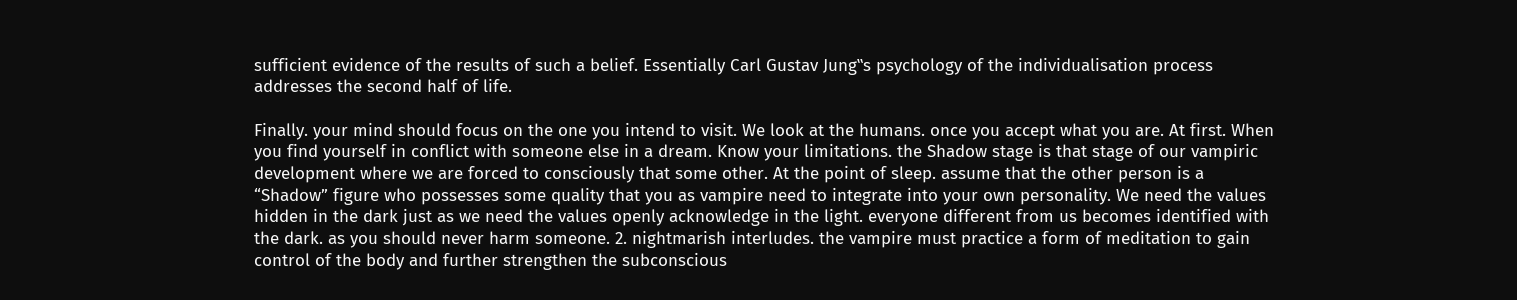sufficient evidence of the results of such a belief. Essentially Carl Gustav Jung‟s psychology of the individualisation process addresses the second half of life.

Finally. your mind should focus on the one you intend to visit. We look at the humans. once you accept what you are. At first. When you find yourself in conflict with someone else in a dream. Know your limitations. the Shadow stage is that stage of our vampiric development where we are forced to consciously that some other. At the point of sleep. assume that the other person is a “Shadow” figure who possesses some quality that you as vampire need to integrate into your own personality. We need the values hidden in the dark just as we need the values openly acknowledge in the light. everyone different from us becomes identified with the dark. as you should never harm someone. 2. nightmarish interludes. the vampire must practice a form of meditation to gain control of the body and further strengthen the subconscious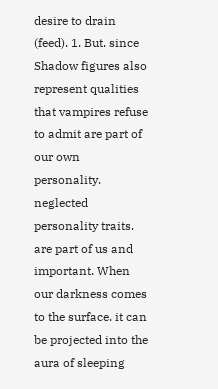desire to drain (feed). 1. But. since Shadow figures also represent qualities that vampires refuse to admit are part of our own personality. neglected personality traits. are part of us and important. When our darkness comes to the surface. it can be projected into the aura of sleeping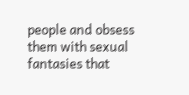people and obsess them with sexual fantasies that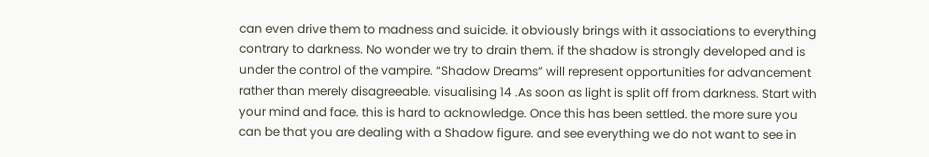can even drive them to madness and suicide. it obviously brings with it associations to everything contrary to darkness. No wonder we try to drain them. if the shadow is strongly developed and is under the control of the vampire. “Shadow Dreams” will represent opportunities for advancement rather than merely disagreeable. visualising 14 .As soon as light is split off from darkness. Start with your mind and face. this is hard to acknowledge. Once this has been settled. the more sure you can be that you are dealing with a Shadow figure. and see everything we do not want to see in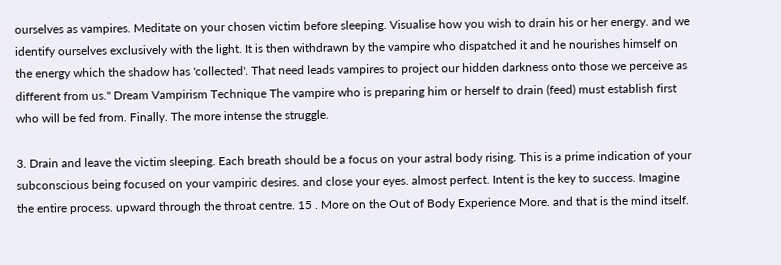ourselves as vampires. Meditate on your chosen victim before sleeping. Visualise how you wish to drain his or her energy. and we identify ourselves exclusively with the light. It is then withdrawn by the vampire who dispatched it and he nourishes himself on the energy which the shadow has 'collected'. That need leads vampires to project our hidden darkness onto those we perceive as different from us." Dream Vampirism Technique The vampire who is preparing him or herself to drain (feed) must establish first who will be fed from. Finally. The more intense the struggle.

3. Drain and leave the victim sleeping. Each breath should be a focus on your astral body rising. This is a prime indication of your subconscious being focused on your vampiric desires. and close your eyes. almost perfect. Intent is the key to success. Imagine the entire process. upward through the throat centre. 15 . More on the Out of Body Experience More. and that is the mind itself.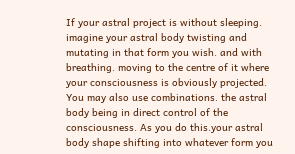If your astral project is without sleeping. imagine your astral body twisting and mutating in that form you wish. and with breathing. moving to the centre of it where your consciousness is obviously projected. You may also use combinations. the astral body being in direct control of the consciousness. As you do this.your astral body shape shifting into whatever form you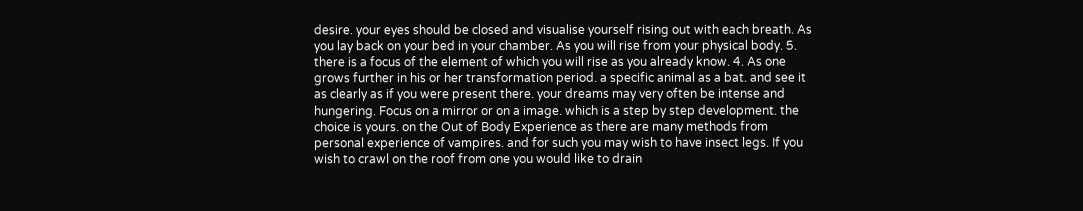desire. your eyes should be closed and visualise yourself rising out with each breath. As you lay back on your bed in your chamber. As you will rise from your physical body. 5. there is a focus of the element of which you will rise as you already know. 4. As one grows further in his or her transformation period. a specific animal as a bat. and see it as clearly as if you were present there. your dreams may very often be intense and hungering. Focus on a mirror or on a image. which is a step by step development. the choice is yours. on the Out of Body Experience as there are many methods from personal experience of vampires. and for such you may wish to have insect legs. If you wish to crawl on the roof from one you would like to drain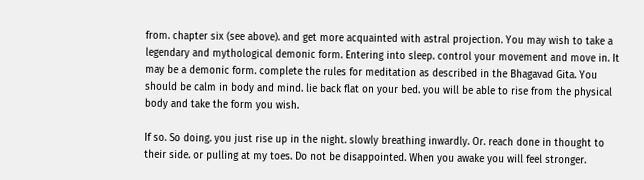from. chapter six (see above). and get more acquainted with astral projection. You may wish to take a legendary and mythological demonic form. Entering into sleep. control your movement and move in. It may be a demonic form. complete the rules for meditation as described in the Bhagavad Gita. You should be calm in body and mind. lie back flat on your bed. you will be able to rise from the physical body and take the form you wish.

If so. So doing. you just rise up in the night. slowly breathing inwardly. Or. reach done in thought to their side. or pulling at my toes. Do not be disappointed. When you awake you will feel stronger.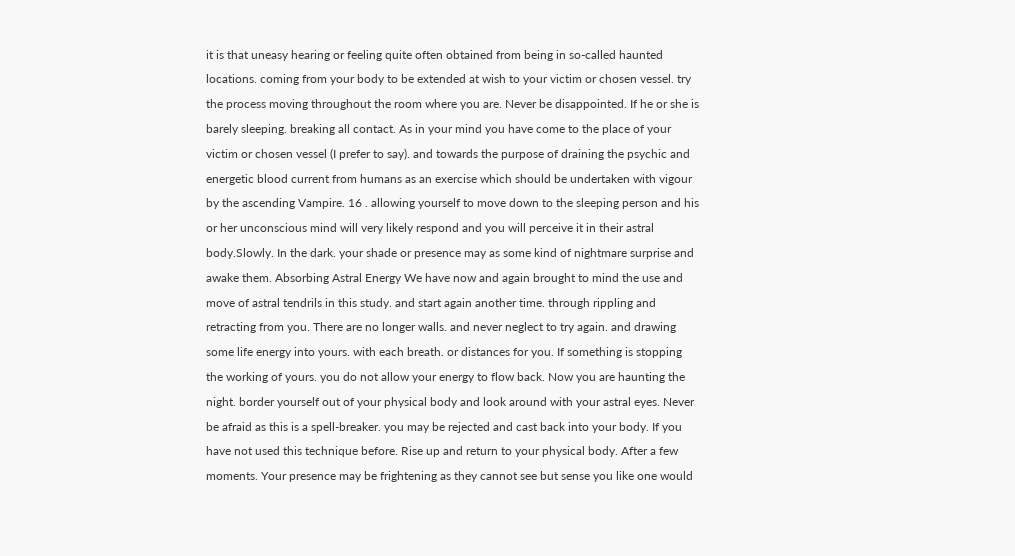it is that uneasy hearing or feeling quite often obtained from being in so-called haunted locations. coming from your body to be extended at wish to your victim or chosen vessel. try the process moving throughout the room where you are. Never be disappointed. If he or she is barely sleeping. breaking all contact. As in your mind you have come to the place of your victim or chosen vessel (I prefer to say). and towards the purpose of draining the psychic and energetic blood current from humans as an exercise which should be undertaken with vigour by the ascending Vampire. 16 . allowing yourself to move down to the sleeping person and his or her unconscious mind will very likely respond and you will perceive it in their astral body.Slowly. In the dark. your shade or presence may as some kind of nightmare surprise and awake them. Absorbing Astral Energy We have now and again brought to mind the use and move of astral tendrils in this study. and start again another time. through rippling and retracting from you. There are no longer walls. and never neglect to try again. and drawing some life energy into yours. with each breath. or distances for you. If something is stopping the working of yours. you do not allow your energy to flow back. Now you are haunting the night. border yourself out of your physical body and look around with your astral eyes. Never be afraid as this is a spell-breaker. you may be rejected and cast back into your body. If you have not used this technique before. Rise up and return to your physical body. After a few moments. Your presence may be frightening as they cannot see but sense you like one would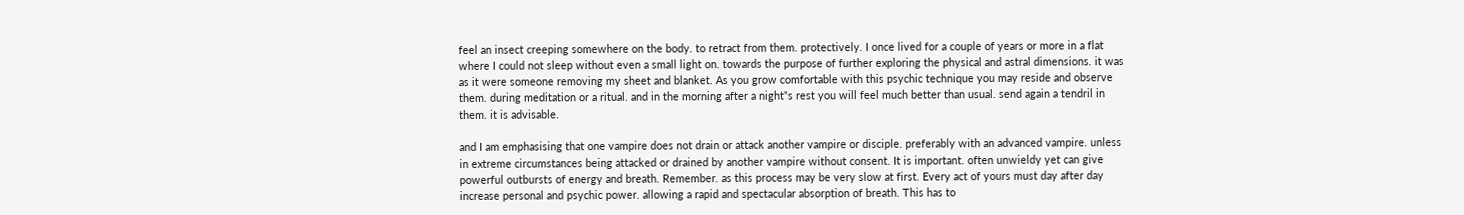feel an insect creeping somewhere on the body. to retract from them. protectively. I once lived for a couple of years or more in a flat where I could not sleep without even a small light on. towards the purpose of further exploring the physical and astral dimensions. it was as it were someone removing my sheet and blanket. As you grow comfortable with this psychic technique you may reside and observe them. during meditation or a ritual. and in the morning after a night‟s rest you will feel much better than usual. send again a tendril in them. it is advisable.

and I am emphasising that one vampire does not drain or attack another vampire or disciple. preferably with an advanced vampire. unless in extreme circumstances being attacked or drained by another vampire without consent. It is important. often unwieldy yet can give powerful outbursts of energy and breath. Remember. as this process may be very slow at first. Every act of yours must day after day increase personal and psychic power. allowing a rapid and spectacular absorption of breath. This has to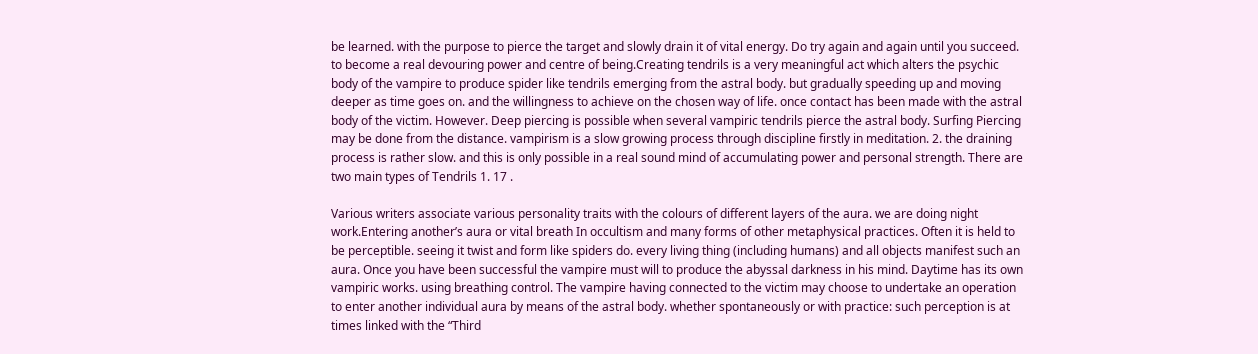be learned. with the purpose to pierce the target and slowly drain it of vital energy. Do try again and again until you succeed. to become a real devouring power and centre of being.Creating tendrils is a very meaningful act which alters the psychic body of the vampire to produce spider like tendrils emerging from the astral body. but gradually speeding up and moving deeper as time goes on. and the willingness to achieve on the chosen way of life. once contact has been made with the astral body of the victim. However. Deep piercing is possible when several vampiric tendrils pierce the astral body. Surfing Piercing may be done from the distance. vampirism is a slow growing process through discipline firstly in meditation. 2. the draining process is rather slow. and this is only possible in a real sound mind of accumulating power and personal strength. There are two main types of Tendrils 1. 17 .

Various writers associate various personality traits with the colours of different layers of the aura. we are doing night work.Entering another’s aura or vital breath In occultism and many forms of other metaphysical practices. Often it is held to be perceptible. seeing it twist and form like spiders do. every living thing (including humans) and all objects manifest such an aura. Once you have been successful the vampire must will to produce the abyssal darkness in his mind. Daytime has its own vampiric works. using breathing control. The vampire having connected to the victim may choose to undertake an operation to enter another individual aura by means of the astral body. whether spontaneously or with practice: such perception is at times linked with the “Third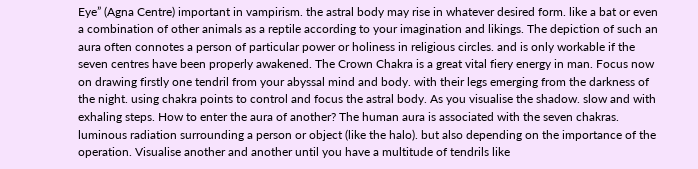Eye” (Agna Centre) important in vampirism. the astral body may rise in whatever desired form. like a bat or even a combination of other animals as a reptile according to your imagination and likings. The depiction of such an aura often connotes a person of particular power or holiness in religious circles. and is only workable if the seven centres have been properly awakened. The Crown Chakra is a great vital fiery energy in man. Focus now on drawing firstly one tendril from your abyssal mind and body. with their legs emerging from the darkness of the night. using chakra points to control and focus the astral body. As you visualise the shadow. slow and with exhaling steps. How to enter the aura of another? The human aura is associated with the seven chakras. luminous radiation surrounding a person or object (like the halo). but also depending on the importance of the operation. Visualise another and another until you have a multitude of tendrils like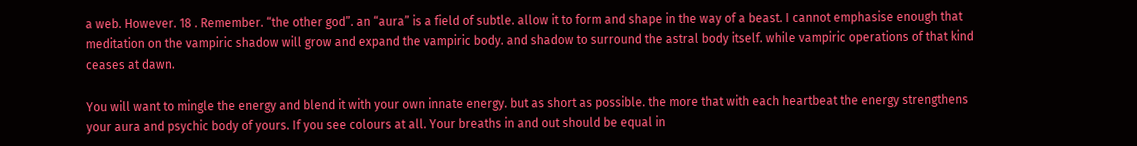a web. However. 18 . Remember. “the other god”. an “aura” is a field of subtle. allow it to form and shape in the way of a beast. I cannot emphasise enough that meditation on the vampiric shadow will grow and expand the vampiric body. and shadow to surround the astral body itself. while vampiric operations of that kind ceases at dawn.

You will want to mingle the energy and blend it with your own innate energy. but as short as possible. the more that with each heartbeat the energy strengthens your aura and psychic body of yours. If you see colours at all. Your breaths in and out should be equal in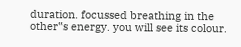duration. focussed breathing in the other‟s energy. you will see its colour.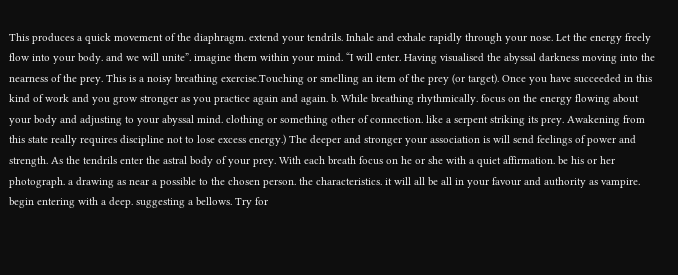This produces a quick movement of the diaphragm. extend your tendrils. Inhale and exhale rapidly through your nose. Let the energy freely flow into your body. and we will unite”. imagine them within your mind. “I will enter. Having visualised the abyssal darkness moving into the nearness of the prey. This is a noisy breathing exercise.Touching or smelling an item of the prey (or target). Once you have succeeded in this kind of work and you grow stronger as you practice again and again. b. While breathing rhythmically. focus on the energy flowing about your body and adjusting to your abyssal mind. clothing or something other of connection. like a serpent striking its prey. Awakening from this state really requires discipline not to lose excess energy.) The deeper and stronger your association is will send feelings of power and strength. As the tendrils enter the astral body of your prey. With each breath focus on he or she with a quiet affirmation. be his or her photograph. a drawing as near a possible to the chosen person. the characteristics. it will all be all in your favour and authority as vampire. begin entering with a deep. suggesting a bellows. Try for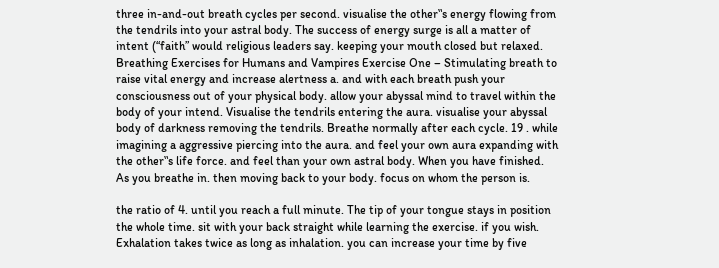three in-and-out breath cycles per second. visualise the other‟s energy flowing from the tendrils into your astral body. The success of energy surge is all a matter of intent (“faith” would religious leaders say. keeping your mouth closed but relaxed. Breathing Exercises for Humans and Vampires Exercise One – Stimulating breath to raise vital energy and increase alertness a. and with each breath push your consciousness out of your physical body. allow your abyssal mind to travel within the body of your intend. Visualise the tendrils entering the aura. visualise your abyssal body of darkness removing the tendrils. Breathe normally after each cycle. 19 . while imagining a aggressive piercing into the aura. and feel your own aura expanding with the other‟s life force. and feel than your own astral body. When you have finished. As you breathe in. then moving back to your body. focus on whom the person is.

the ratio of 4. until you reach a full minute. The tip of your tongue stays in position the whole time. sit with your back straight while learning the exercise. if you wish. Exhalation takes twice as long as inhalation. you can increase your time by five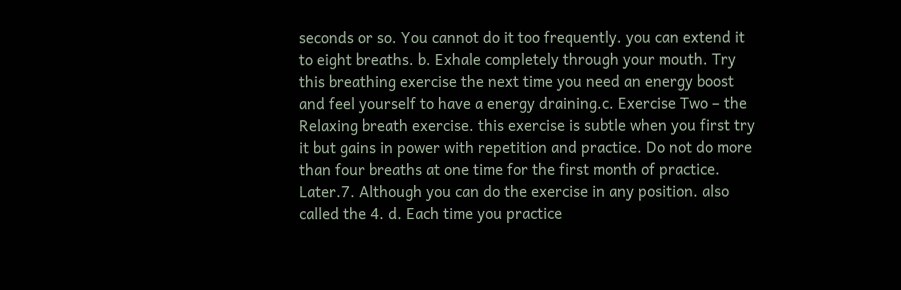seconds or so. You cannot do it too frequently. you can extend it to eight breaths. b. Exhale completely through your mouth. Try this breathing exercise the next time you need an energy boost and feel yourself to have a energy draining.c. Exercise Two – the Relaxing breath exercise. this exercise is subtle when you first try it but gains in power with repetition and practice. Do not do more than four breaths at one time for the first month of practice. Later.7. Although you can do the exercise in any position. also called the 4. d. Each time you practice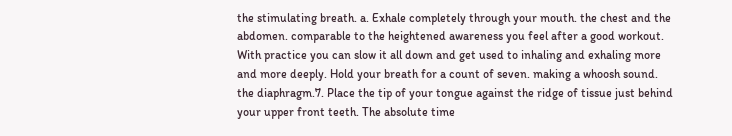the stimulating breath. a. Exhale completely through your mouth. the chest and the abdomen. comparable to the heightened awareness you feel after a good workout. With practice you can slow it all down and get used to inhaling and exhaling more and more deeply. Hold your breath for a count of seven. making a whoosh sound. the diaphragm.7. Place the tip of your tongue against the ridge of tissue just behind your upper front teeth. The absolute time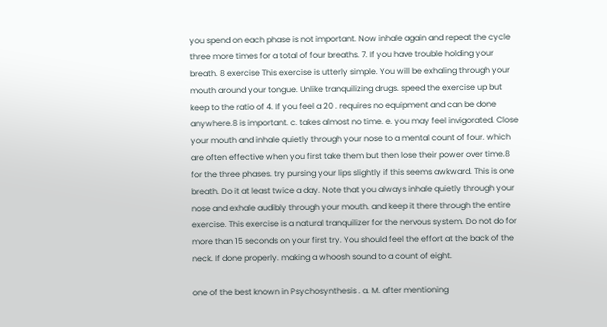you spend on each phase is not important. Now inhale again and repeat the cycle three more times for a total of four breaths. 7. If you have trouble holding your breath. 8 exercise This exercise is utterly simple. You will be exhaling through your mouth around your tongue. Unlike tranquilizing drugs. speed the exercise up but keep to the ratio of 4. If you feel a 20 . requires no equipment and can be done anywhere.8 is important. c. takes almost no time. e. you may feel invigorated. Close your mouth and inhale quietly through your nose to a mental count of four. which are often effective when you first take them but then lose their power over time.8 for the three phases. try pursing your lips slightly if this seems awkward. This is one breath. Do it at least twice a day. Note that you always inhale quietly through your nose and exhale audibly through your mouth. and keep it there through the entire exercise. This exercise is a natural tranquilizer for the nervous system. Do not do for more than 15 seconds on your first try. You should feel the effort at the back of the neck. If done properly. making a whoosh sound to a count of eight.

one of the best known in Psychosynthesis . a. M. after mentioning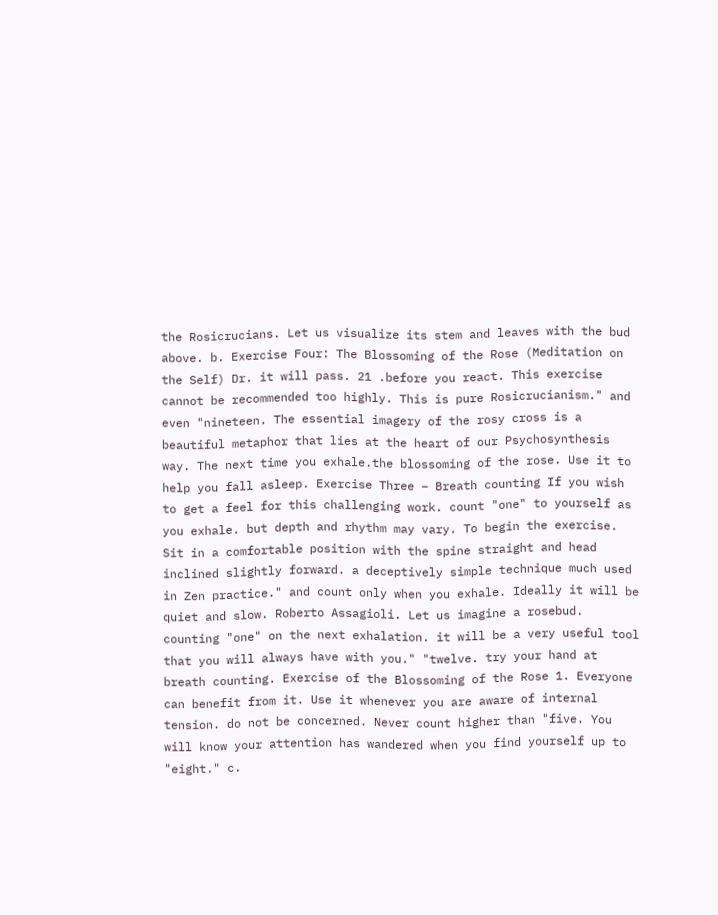the Rosicrucians. Let us visualize its stem and leaves with the bud above. b. Exercise Four: The Blossoming of the Rose (Meditation on the Self) Dr. it will pass. 21 .before you react. This exercise cannot be recommended too highly. This is pure Rosicrucianism." and even "nineteen. The essential imagery of the rosy cross is a beautiful metaphor that lies at the heart of our Psychosynthesis way. The next time you exhale.the blossoming of the rose. Use it to help you fall asleep. Exercise Three – Breath counting If you wish to get a feel for this challenging work. count "one" to yourself as you exhale. but depth and rhythm may vary. To begin the exercise. Sit in a comfortable position with the spine straight and head inclined slightly forward. a deceptively simple technique much used in Zen practice." and count only when you exhale. Ideally it will be quiet and slow. Roberto Assagioli. Let us imagine a rosebud. counting "one" on the next exhalation. it will be a very useful tool that you will always have with you." "twelve. try your hand at breath counting. Exercise of the Blossoming of the Rose 1. Everyone can benefit from it. Use it whenever you are aware of internal tension. do not be concerned. Never count higher than "five. You will know your attention has wandered when you find yourself up to "eight." c.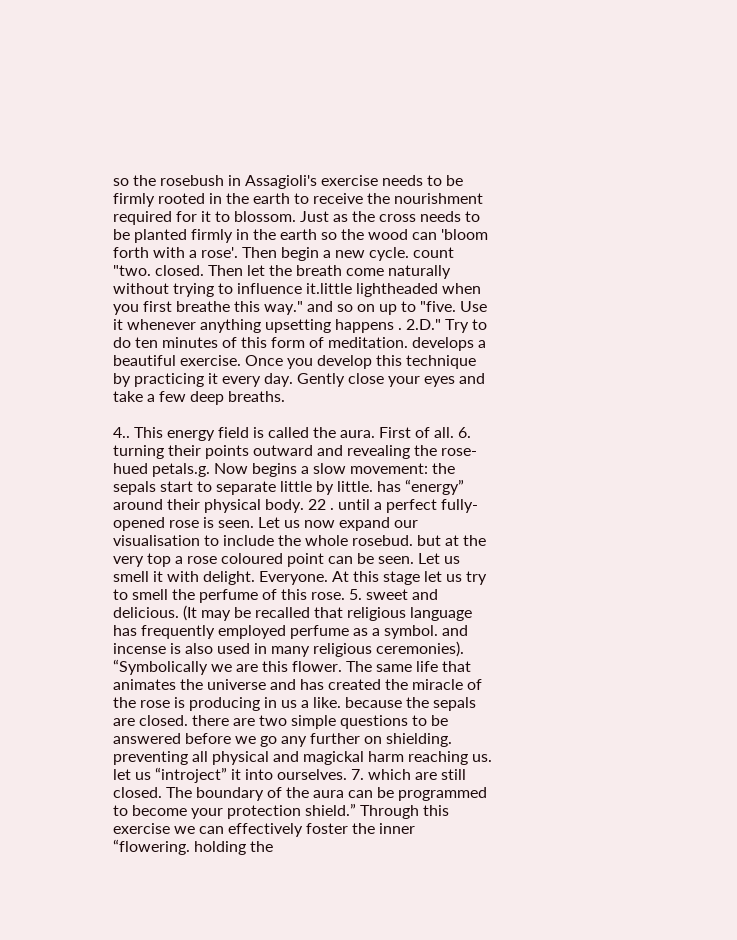so the rosebush in Assagioli's exercise needs to be firmly rooted in the earth to receive the nourishment required for it to blossom. Just as the cross needs to be planted firmly in the earth so the wood can 'bloom forth with a rose'. Then begin a new cycle. count "two. closed. Then let the breath come naturally without trying to influence it.little lightheaded when you first breathe this way." and so on up to "five. Use it whenever anything upsetting happens . 2.D." Try to do ten minutes of this form of meditation. develops a beautiful exercise. Once you develop this technique by practicing it every day. Gently close your eyes and take a few deep breaths.

4.. This energy field is called the aura. First of all. 6. turning their points outward and revealing the rose-hued petals.g. Now begins a slow movement: the sepals start to separate little by little. has “energy” around their physical body. 22 . until a perfect fully-opened rose is seen. Let us now expand our visualisation to include the whole rosebud. but at the very top a rose coloured point can be seen. Let us smell it with delight. Everyone. At this stage let us try to smell the perfume of this rose. 5. sweet and delicious. (It may be recalled that religious language has frequently employed perfume as a symbol. and incense is also used in many religious ceremonies). “Symbolically we are this flower. The same life that animates the universe and has created the miracle of the rose is producing in us a like. because the sepals are closed. there are two simple questions to be answered before we go any further on shielding. preventing all physical and magickal harm reaching us. let us “introject” it into ourselves. 7. which are still closed. The boundary of the aura can be programmed to become your protection shield.” Through this exercise we can effectively foster the inner “flowering. holding the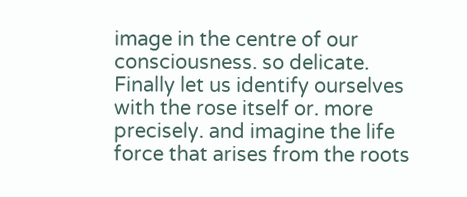image in the centre of our consciousness. so delicate. Finally let us identify ourselves with the rose itself or. more precisely. and imagine the life force that arises from the roots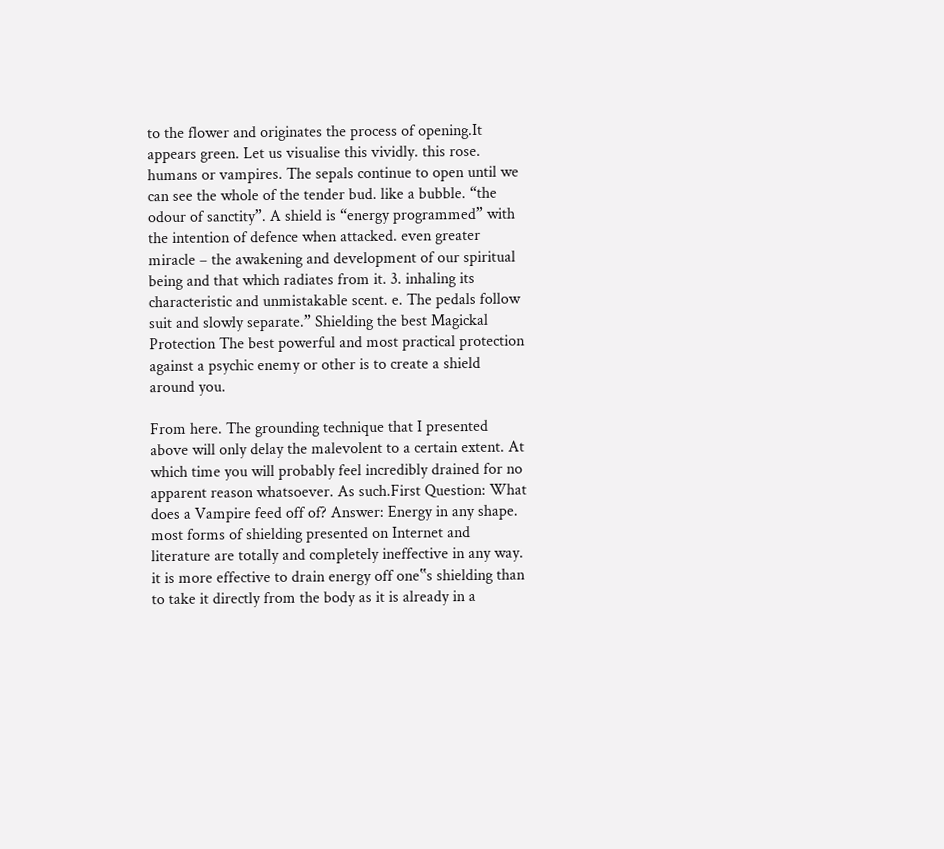to the flower and originates the process of opening.It appears green. Let us visualise this vividly. this rose. humans or vampires. The sepals continue to open until we can see the whole of the tender bud. like a bubble. “the odour of sanctity”. A shield is “energy programmed” with the intention of defence when attacked. even greater miracle – the awakening and development of our spiritual being and that which radiates from it. 3. inhaling its characteristic and unmistakable scent. e. The pedals follow suit and slowly separate.” Shielding the best Magickal Protection The best powerful and most practical protection against a psychic enemy or other is to create a shield around you.

From here. The grounding technique that I presented above will only delay the malevolent to a certain extent. At which time you will probably feel incredibly drained for no apparent reason whatsoever. As such.First Question: What does a Vampire feed off of? Answer: Energy in any shape. most forms of shielding presented on Internet and literature are totally and completely ineffective in any way. it is more effective to drain energy off one‟s shielding than to take it directly from the body as it is already in a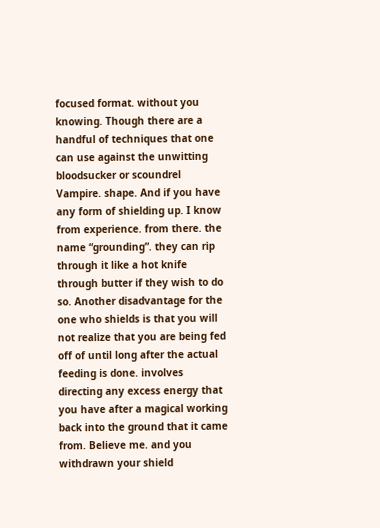focused format. without you knowing. Though there are a handful of techniques that one can use against the unwitting bloodsucker or scoundrel Vampire. shape. And if you have any form of shielding up. I know from experience. from there. the name “grounding”. they can rip through it like a hot knife through butter if they wish to do so. Another disadvantage for the one who shields is that you will not realize that you are being fed off of until long after the actual feeding is done. involves directing any excess energy that you have after a magical working back into the ground that it came from. Believe me. and you withdrawn your shield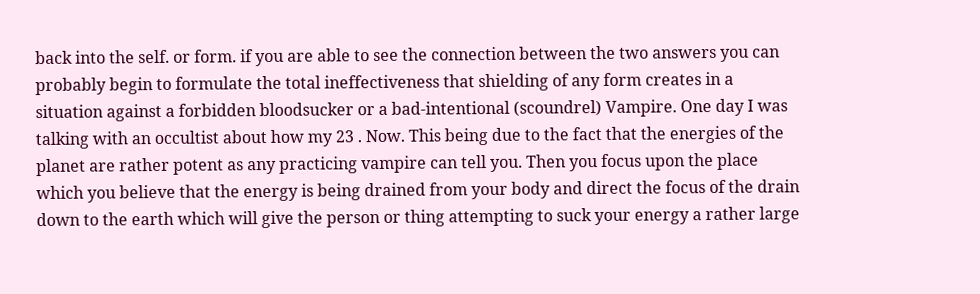back into the self. or form. if you are able to see the connection between the two answers you can probably begin to formulate the total ineffectiveness that shielding of any form creates in a situation against a forbidden bloodsucker or a bad-intentional (scoundrel) Vampire. One day I was talking with an occultist about how my 23 . Now. This being due to the fact that the energies of the planet are rather potent as any practicing vampire can tell you. Then you focus upon the place which you believe that the energy is being drained from your body and direct the focus of the drain down to the earth which will give the person or thing attempting to suck your energy a rather large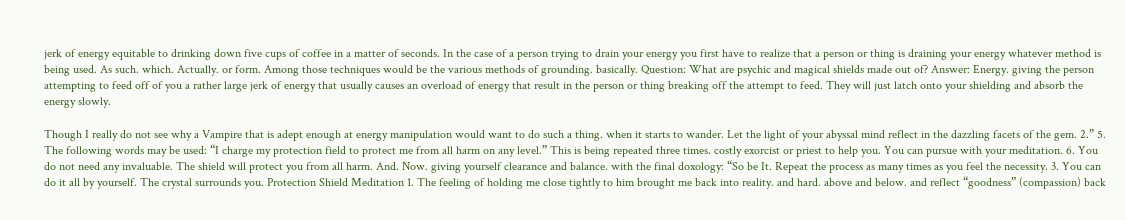jerk of energy equitable to drinking down five cups of coffee in a matter of seconds. In the case of a person trying to drain your energy you first have to realize that a person or thing is draining your energy whatever method is being used. As such. which. Actually. or form. Among those techniques would be the various methods of grounding. basically. Question: What are psychic and magical shields made out of? Answer: Energy. giving the person attempting to feed off of you a rather large jerk of energy that usually causes an overload of energy that result in the person or thing breaking off the attempt to feed. They will just latch onto your shielding and absorb the energy slowly.

Though I really do not see why a Vampire that is adept enough at energy manipulation would want to do such a thing. when it starts to wander. Let the light of your abyssal mind reflect in the dazzling facets of the gem. 2.” 5. The following words may be used: “I charge my protection field to protect me from all harm on any level.” This is being repeated three times. costly exorcist or priest to help you. You can pursue with your meditation. 6. You do not need any invaluable. The shield will protect you from all harm. And. Now. giving yourself clearance and balance. with the final doxology: “So be It. Repeat the process as many times as you feel the necessity. 3. You can do it all by yourself. The crystal surrounds you. Protection Shield Meditation 1. The feeling of holding me close tightly to him brought me back into reality. and hard. above and below. and reflect “goodness” (compassion) back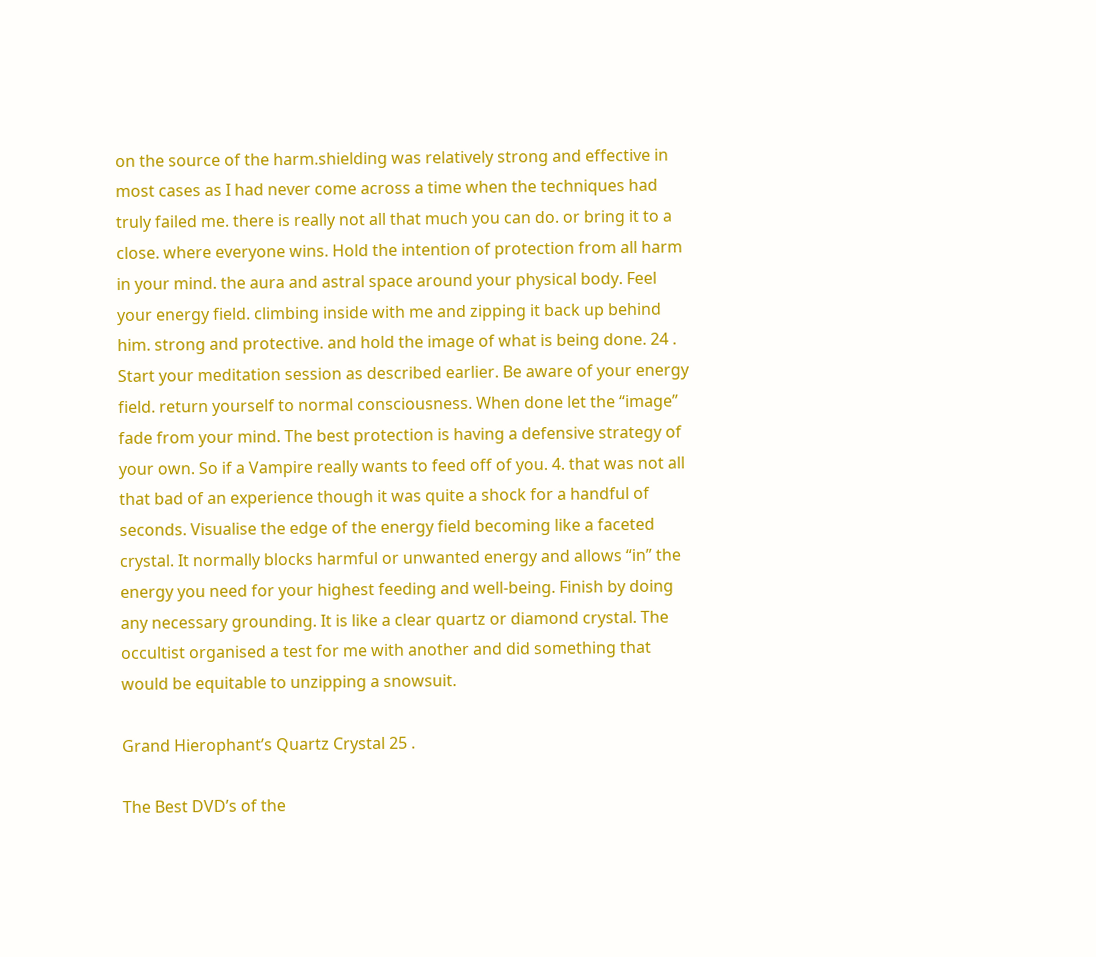on the source of the harm.shielding was relatively strong and effective in most cases as I had never come across a time when the techniques had truly failed me. there is really not all that much you can do. or bring it to a close. where everyone wins. Hold the intention of protection from all harm in your mind. the aura and astral space around your physical body. Feel your energy field. climbing inside with me and zipping it back up behind him. strong and protective. and hold the image of what is being done. 24 . Start your meditation session as described earlier. Be aware of your energy field. return yourself to normal consciousness. When done let the “image” fade from your mind. The best protection is having a defensive strategy of your own. So if a Vampire really wants to feed off of you. 4. that was not all that bad of an experience though it was quite a shock for a handful of seconds. Visualise the edge of the energy field becoming like a faceted crystal. It normally blocks harmful or unwanted energy and allows “in” the energy you need for your highest feeding and well-being. Finish by doing any necessary grounding. It is like a clear quartz or diamond crystal. The occultist organised a test for me with another and did something that would be equitable to unzipping a snowsuit.

Grand Hierophant’s Quartz Crystal 25 .

The Best DVD’s of the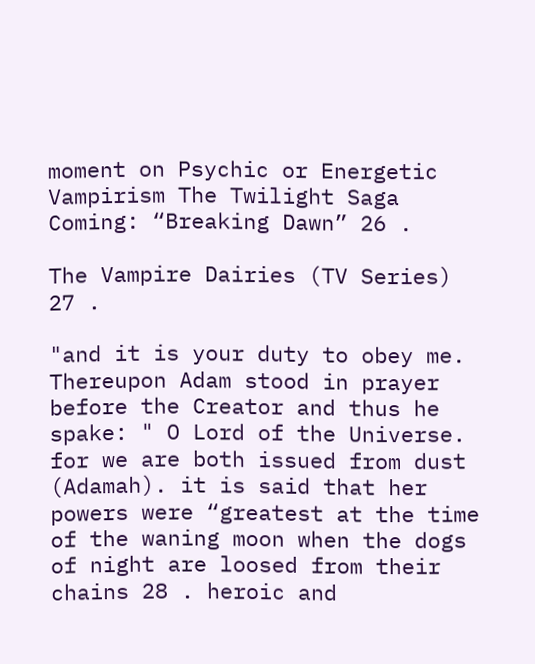moment on Psychic or Energetic Vampirism The Twilight Saga Coming: “Breaking Dawn” 26 .

The Vampire Dairies (TV Series) 27 .

"and it is your duty to obey me. Thereupon Adam stood in prayer before the Creator and thus he spake: " O Lord of the Universe. for we are both issued from dust (Adamah). it is said that her powers were “greatest at the time of the waning moon when the dogs of night are loosed from their chains 28 . heroic and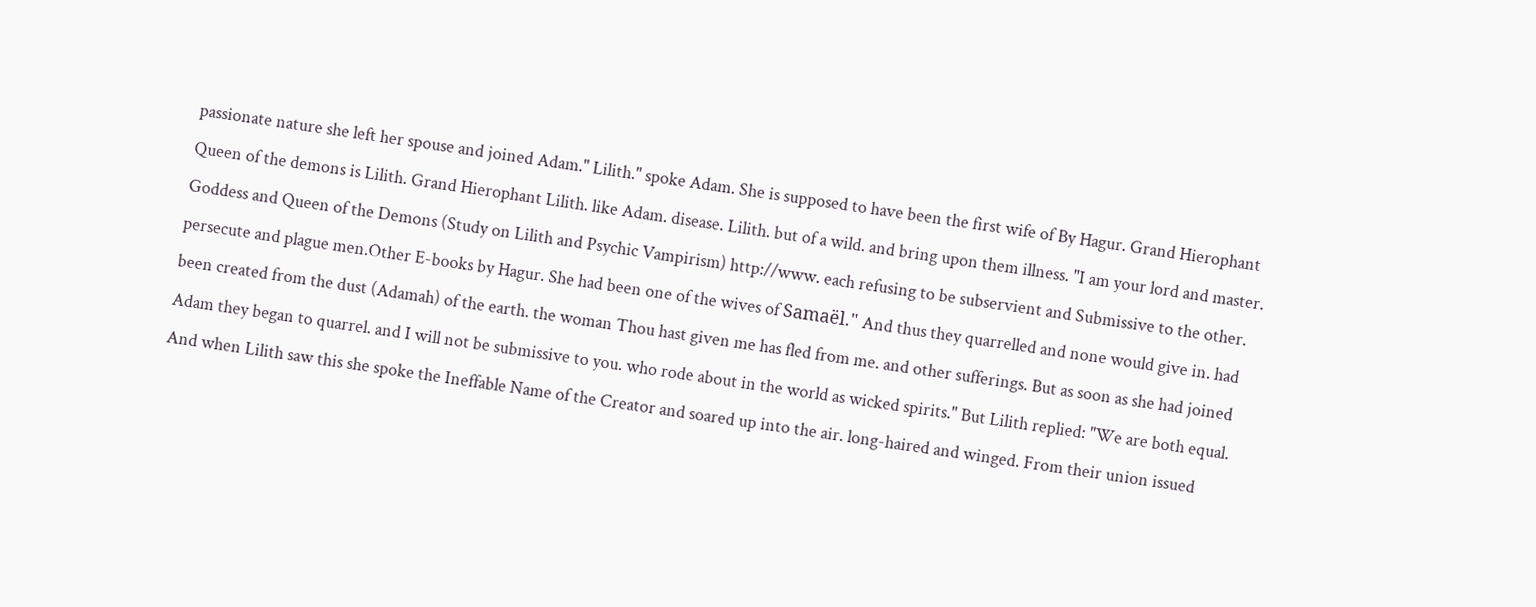passionate nature she left her spouse and joined Adam." Lilith." spoke Adam. She is supposed to have been the first wife of By Hagur. Grand Hierophant Queen of the demons is Lilith. Grand Hierophant Lilith. like Adam. disease. Lilith. but of a wild. and bring upon them illness. "I am your lord and master. Goddess and Queen of the Demons (Study on Lilith and Psychic Vampirism) http://www. each refusing to be subservient and Submissive to the other. persecute and plague men.Other E-books by Hagur. She had been one of the wives of Samaël." And thus they quarrelled and none would give in. had been created from the dust (Adamah) of the earth. the woman Thou hast given me has fled from me. and other sufferings. But as soon as she had joined Adam they began to quarrel. and I will not be submissive to you. who rode about in the world as wicked spirits." But Lilith replied: "We are both equal. And when Lilith saw this she spoke the Ineffable Name of the Creator and soared up into the air. long-haired and winged. From their union issued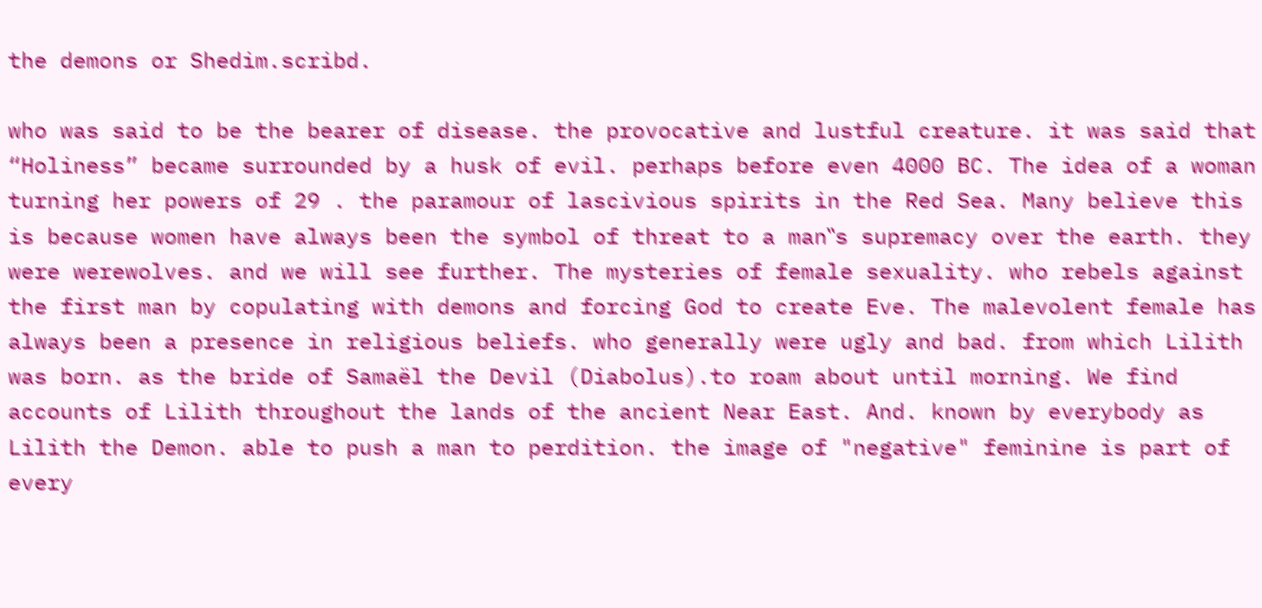the demons or Shedim.scribd.

who was said to be the bearer of disease. the provocative and lustful creature. it was said that “Holiness” became surrounded by a husk of evil. perhaps before even 4000 BC. The idea of a woman turning her powers of 29 . the paramour of lascivious spirits in the Red Sea. Many believe this is because women have always been the symbol of threat to a man‟s supremacy over the earth. they were werewolves. and we will see further. The mysteries of female sexuality. who rebels against the first man by copulating with demons and forcing God to create Eve. The malevolent female has always been a presence in religious beliefs. who generally were ugly and bad. from which Lilith was born. as the bride of Samaël the Devil (Diabolus).to roam about until morning. We find accounts of Lilith throughout the lands of the ancient Near East. And. known by everybody as Lilith the Demon. able to push a man to perdition. the image of "negative" feminine is part of every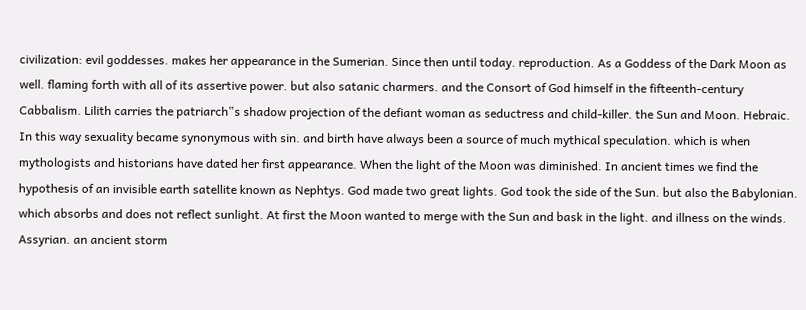civilization: evil goddesses. makes her appearance in the Sumerian. Since then until today. reproduction. As a Goddess of the Dark Moon as well. flaming forth with all of its assertive power. but also satanic charmers. and the Consort of God himself in the fifteenth-century Cabbalism. Lilith carries the patriarch‟s shadow projection of the defiant woman as seductress and child-killer. the Sun and Moon. Hebraic. In this way sexuality became synonymous with sin. and birth have always been a source of much mythical speculation. which is when mythologists and historians have dated her first appearance. When the light of the Moon was diminished. In ancient times we find the hypothesis of an invisible earth satellite known as Nephtys. God made two great lights. God took the side of the Sun. but also the Babylonian. which absorbs and does not reflect sunlight. At first the Moon wanted to merge with the Sun and bask in the light. and illness on the winds. Assyrian. an ancient storm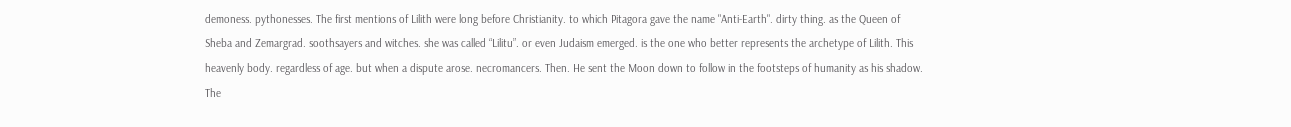demoness. pythonesses. The first mentions of Lilith were long before Christianity. to which Pitagora gave the name "Anti-Earth". dirty thing. as the Queen of Sheba and Zemargrad. soothsayers and witches. she was called “Lilitu”. or even Judaism emerged. is the one who better represents the archetype of Lilith. This heavenly body. regardless of age. but when a dispute arose. necromancers. Then. He sent the Moon down to follow in the footsteps of humanity as his shadow. The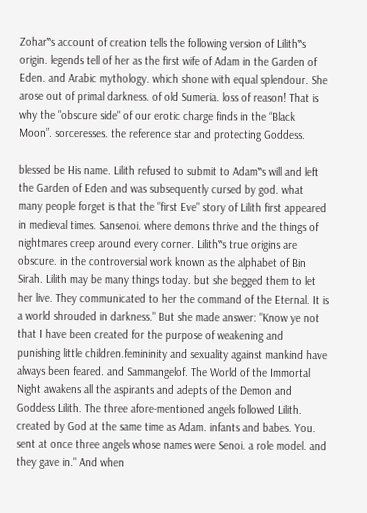Zohar‟s account of creation tells the following version of Lilith‟s origin. legends tell of her as the first wife of Adam in the Garden of Eden. and Arabic mythology. which shone with equal splendour. She arose out of primal darkness. of old Sumeria. loss of reason! That is why the "obscure side" of our erotic charge finds in the “Black Moon”. sorceresses. the reference star and protecting Goddess.

blessed be His name. Lilith refused to submit to Adam‟s will and left the Garden of Eden and was subsequently cursed by god. what many people forget is that the "first Eve" story of Lilith first appeared in medieval times. Sansenoi. where demons thrive and the things of nightmares creep around every corner. Lilith‟s true origins are obscure. in the controversial work known as the alphabet of Bin Sirah. Lilith may be many things today. but she begged them to let her live. They communicated to her the command of the Eternal. It is a world shrouded in darkness." But she made answer: "Know ye not that I have been created for the purpose of weakening and punishing little children.femininity and sexuality against mankind have always been feared. and Sammangelof. The World of the Immortal Night awakens all the aspirants and adepts of the Demon and Goddess Lilith. The three afore-mentioned angels followed Lilith. created by God at the same time as Adam. infants and babes. You. sent at once three angels whose names were Senoi. a role model. and they gave in." And when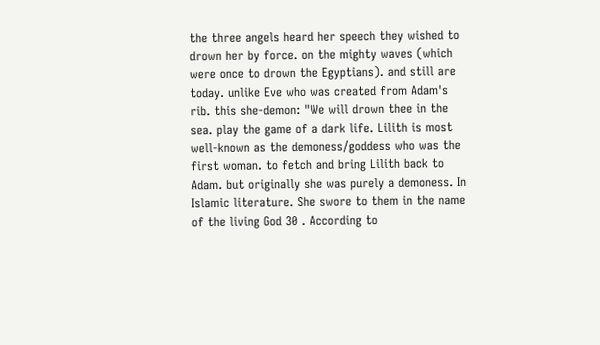the three angels heard her speech they wished to drown her by force. on the mighty waves (which were once to drown the Egyptians). and still are today. unlike Eve who was created from Adam's rib. this she-demon: "We will drown thee in the sea. play the game of a dark life. Lilith is most well-known as the demoness/goddess who was the first woman. to fetch and bring Lilith back to Adam. but originally she was purely a demoness. In Islamic literature. She swore to them in the name of the living God 30 . According to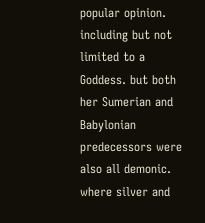popular opinion. including but not limited to a Goddess. but both her Sumerian and Babylonian predecessors were also all demonic. where silver and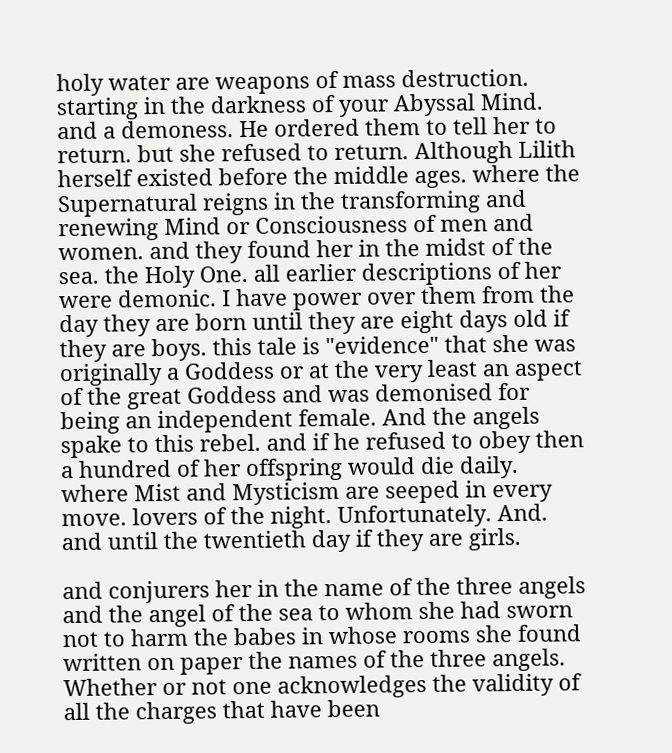holy water are weapons of mass destruction. starting in the darkness of your Abyssal Mind. and a demoness. He ordered them to tell her to return. but she refused to return. Although Lilith herself existed before the middle ages. where the Supernatural reigns in the transforming and renewing Mind or Consciousness of men and women. and they found her in the midst of the sea. the Holy One. all earlier descriptions of her were demonic. I have power over them from the day they are born until they are eight days old if they are boys. this tale is "evidence" that she was originally a Goddess or at the very least an aspect of the great Goddess and was demonised for being an independent female. And the angels spake to this rebel. and if he refused to obey then a hundred of her offspring would die daily. where Mist and Mysticism are seeped in every move. lovers of the night. Unfortunately. And. and until the twentieth day if they are girls.

and conjurers her in the name of the three angels and the angel of the sea to whom she had sworn not to harm the babes in whose rooms she found written on paper the names of the three angels. Whether or not one acknowledges the validity of all the charges that have been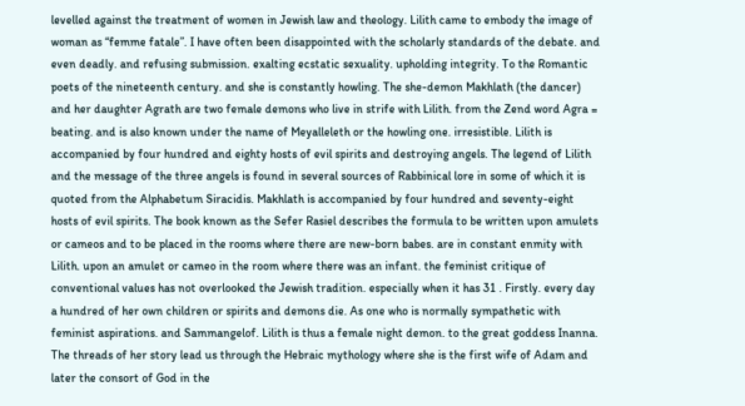levelled against the treatment of women in Jewish law and theology. Lilith came to embody the image of woman as “femme fatale”. I have often been disappointed with the scholarly standards of the debate. and even deadly. and refusing submission. exalting ecstatic sexuality. upholding integrity. To the Romantic poets of the nineteenth century. and she is constantly howling. The she-demon Makhlath (the dancer) and her daughter Agrath are two female demons who live in strife with Lilith. from the Zend word Agra = beating. and is also known under the name of Meyalleleth or the howling one. irresistible. Lilith is accompanied by four hundred and eighty hosts of evil spirits and destroying angels. The legend of Lilith and the message of the three angels is found in several sources of Rabbinical lore in some of which it is quoted from the Alphabetum Siracidis. Makhlath is accompanied by four hundred and seventy-eight hosts of evil spirits. The book known as the Sefer Rasiel describes the formula to be written upon amulets or cameos and to be placed in the rooms where there are new-born babes. are in constant enmity with Lilith. upon an amulet or cameo in the room where there was an infant. the feminist critique of conventional values has not overlooked the Jewish tradition. especially when it has 31 . Firstly. every day a hundred of her own children or spirits and demons die. As one who is normally sympathetic with feminist aspirations. and Sammangelof. Lilith is thus a female night demon. to the great goddess Inanna. The threads of her story lead us through the Hebraic mythology where she is the first wife of Adam and later the consort of God in the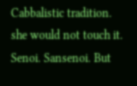Cabbalistic tradition. she would not touch it. Senoi. Sansenoi. But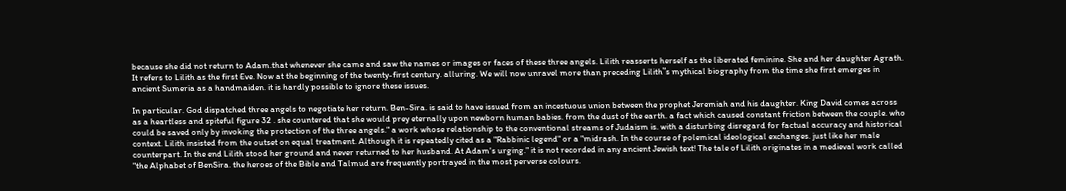because she did not return to Adam.that whenever she came and saw the names or images or faces of these three angels. Lilith reasserts herself as the liberated feminine. She and her daughter Agrath. It refers to Lilith as the first Eve. Now at the beginning of the twenty-first century. alluring. We will now unravel more than preceding Lilith‟s mythical biography from the time she first emerges in ancient Sumeria as a handmaiden. it is hardly possible to ignore these issues.

In particular. God dispatched three angels to negotiate her return. Ben-Sira. is said to have issued from an incestuous union between the prophet Jeremiah and his daughter. King David comes across as a heartless and spiteful figure 32 . she countered that she would prey eternally upon newborn human babies. from the dust of the earth. a fact which caused constant friction between the couple. who could be saved only by invoking the protection of the three angels." a work whose relationship to the conventional streams of Judaism is. with a disturbing disregard for factual accuracy and historical context. Lilith insisted from the outset on equal treatment. Although it is repeatedly cited as a "Rabbinic legend" or a "midrash. In the course of polemical ideological exchanges. just like her male counterpart. In the end Lilith stood her ground and never returned to her husband. At Adam's urging." it is not recorded in any ancient Jewish text! The tale of Lilith originates in a medieval work called "the Alphabet of BenSira. the heroes of the Bible and Talmud are frequently portrayed in the most perverse colours.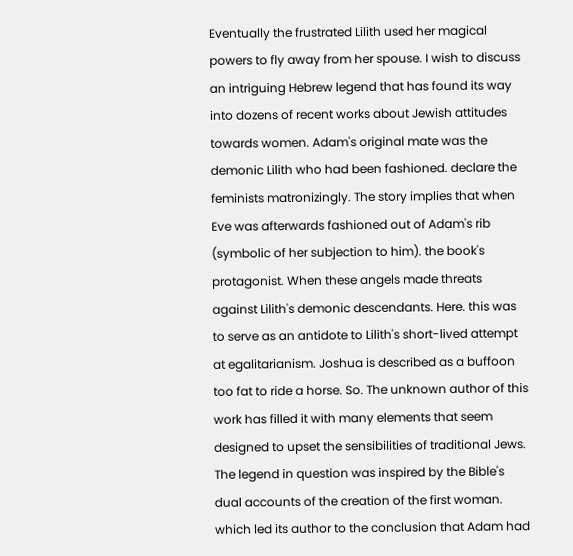Eventually the frustrated Lilith used her magical powers to fly away from her spouse. I wish to discuss an intriguing Hebrew legend that has found its way into dozens of recent works about Jewish attitudes towards women. Adam's original mate was the demonic Lilith who had been fashioned. declare the feminists matronizingly. The story implies that when Eve was afterwards fashioned out of Adam's rib (symbolic of her subjection to him). the book's protagonist. When these angels made threats against Lilith's demonic descendants. Here. this was to serve as an antidote to Lilith's short-lived attempt at egalitarianism. Joshua is described as a buffoon too fat to ride a horse. So. The unknown author of this work has filled it with many elements that seem designed to upset the sensibilities of traditional Jews. The legend in question was inspired by the Bible's dual accounts of the creation of the first woman. which led its author to the conclusion that Adam had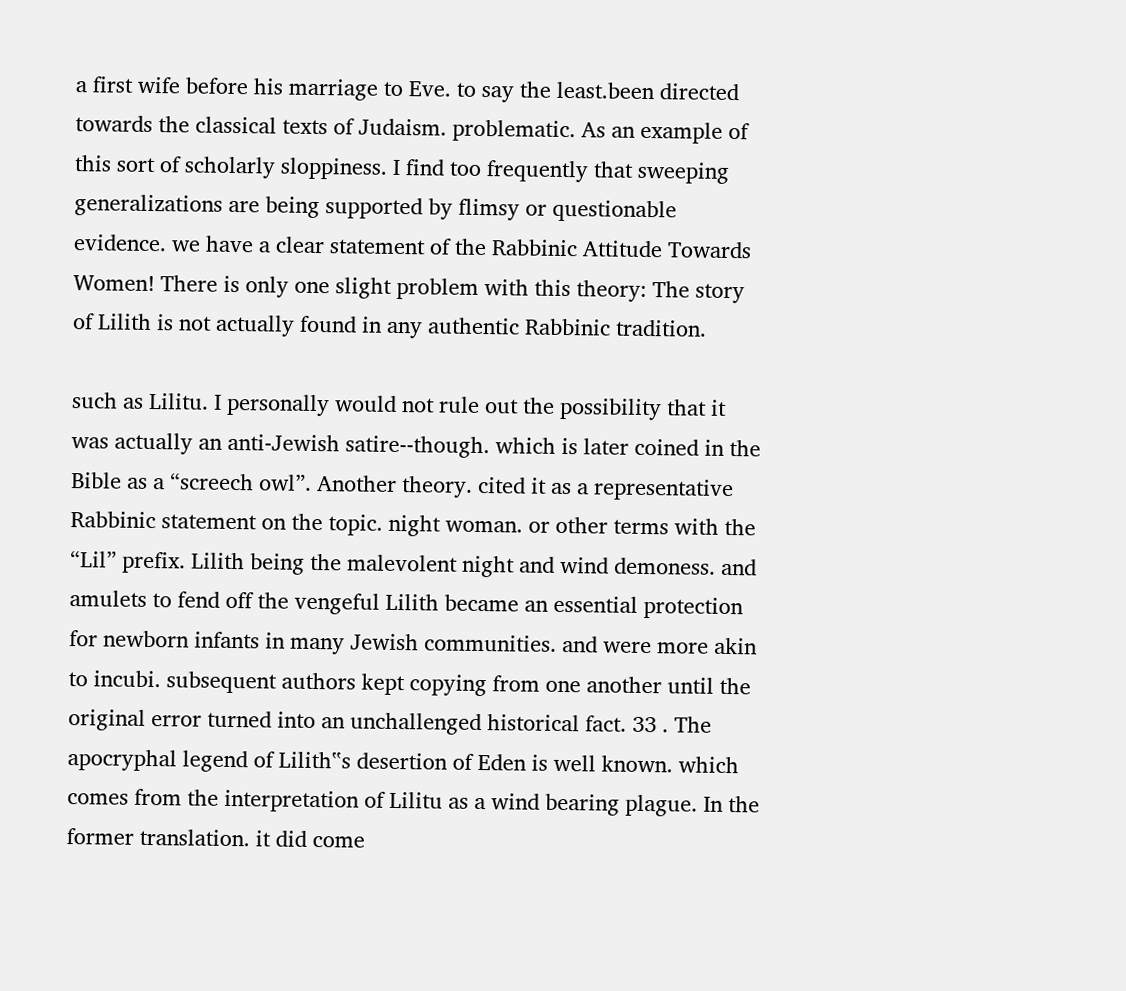a first wife before his marriage to Eve. to say the least.been directed towards the classical texts of Judaism. problematic. As an example of this sort of scholarly sloppiness. I find too frequently that sweeping generalizations are being supported by flimsy or questionable evidence. we have a clear statement of the Rabbinic Attitude Towards Women! There is only one slight problem with this theory: The story of Lilith is not actually found in any authentic Rabbinic tradition.

such as Lilitu. I personally would not rule out the possibility that it was actually an anti-Jewish satire--though. which is later coined in the Bible as a “screech owl”. Another theory. cited it as a representative Rabbinic statement on the topic. night woman. or other terms with the “Lil” prefix. Lilith being the malevolent night and wind demoness. and amulets to fend off the vengeful Lilith became an essential protection for newborn infants in many Jewish communities. and were more akin to incubi. subsequent authors kept copying from one another until the original error turned into an unchallenged historical fact. 33 . The apocryphal legend of Lilith‟s desertion of Eden is well known. which comes from the interpretation of Lilitu as a wind bearing plague. In the former translation. it did come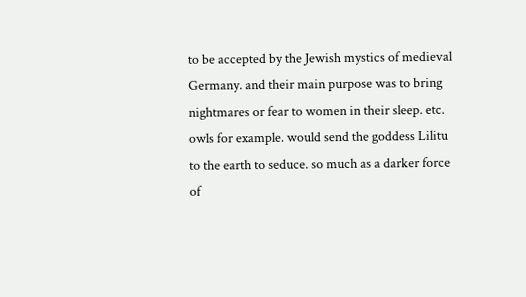to be accepted by the Jewish mystics of medieval Germany. and their main purpose was to bring nightmares or fear to women in their sleep. etc. owls for example. would send the goddess Lilitu to the earth to seduce. so much as a darker force of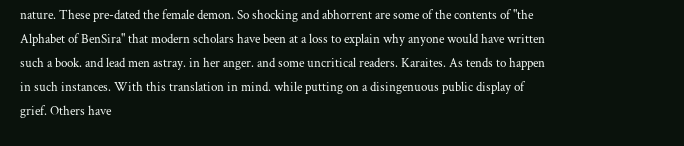nature. These pre-dated the female demon. So shocking and abhorrent are some of the contents of "the Alphabet of BenSira" that modern scholars have been at a loss to explain why anyone would have written such a book. and lead men astray. in her anger. and some uncritical readers. Karaites. As tends to happen in such instances. With this translation in mind. while putting on a disingenuous public display of grief. Others have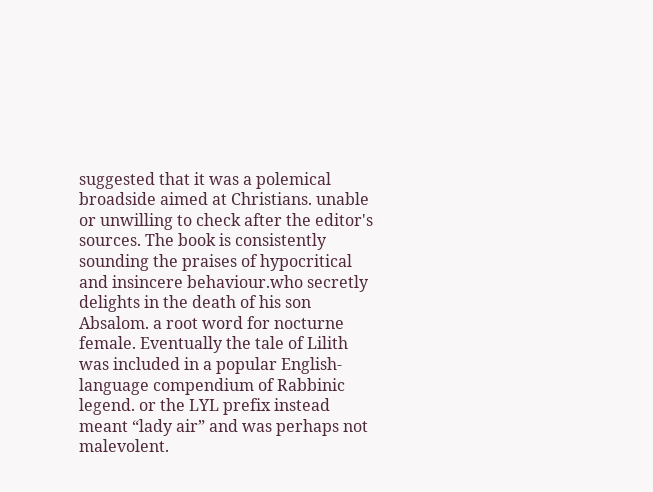suggested that it was a polemical broadside aimed at Christians. unable or unwilling to check after the editor's sources. The book is consistently sounding the praises of hypocritical and insincere behaviour.who secretly delights in the death of his son Absalom. a root word for nocturne female. Eventually the tale of Lilith was included in a popular English-language compendium of Rabbinic legend. or the LYL prefix instead meant “lady air” and was perhaps not malevolent.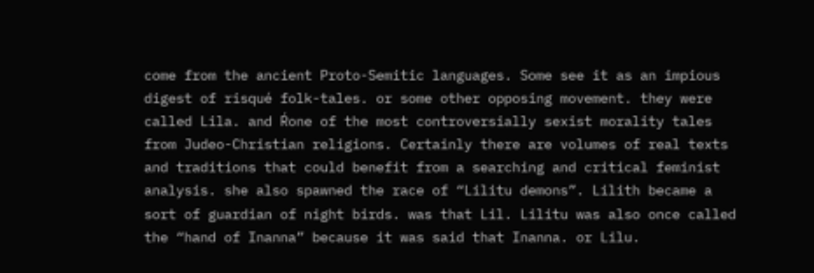come from the ancient Proto-Semitic languages. Some see it as an impious digest of risqué folk-tales. or some other opposing movement. they were called Lila. and Ŕone of the most controversially sexist morality tales from Judeo-Christian religions. Certainly there are volumes of real texts and traditions that could benefit from a searching and critical feminist analysis. she also spawned the race of “Lilitu demons”. Lilith became a sort of guardian of night birds. was that Lil. Lilitu was also once called the “hand of Inanna” because it was said that Inanna. or Lilu.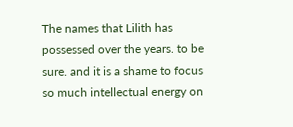The names that Lilith has possessed over the years. to be sure. and it is a shame to focus so much intellectual energy on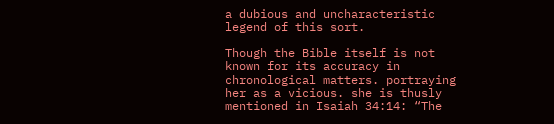a dubious and uncharacteristic legend of this sort.

Though the Bible itself is not known for its accuracy in chronological matters. portraying her as a vicious. she is thusly mentioned in Isaiah 34:14: “The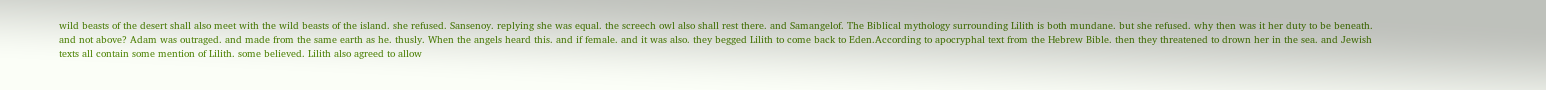wild beasts of the desert shall also meet with the wild beasts of the island. she refused. Sansenoy. replying she was equal. the screech owl also shall rest there. and Samangelof. The Biblical mythology surrounding Lilith is both mundane. but she refused. why then was it her duty to be beneath. and not above? Adam was outraged. and made from the same earth as he. thusly. When the angels heard this. and if female. and it was also. they begged Lilith to come back to Eden.According to apocryphal text from the Hebrew Bible. then they threatened to drown her in the sea. and Jewish texts all contain some mention of Lilith. some believed. Lilith also agreed to allow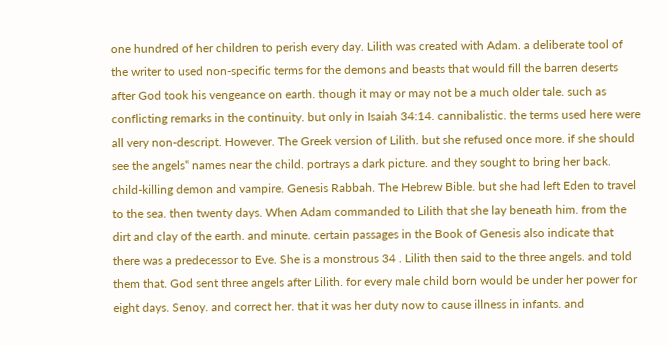one hundred of her children to perish every day. Lilith was created with Adam. a deliberate tool of the writer to used non-specific terms for the demons and beasts that would fill the barren deserts after God took his vengeance on earth. though it may or may not be a much older tale. such as conflicting remarks in the continuity. but only in Isaiah 34:14. cannibalistic. the terms used here were all very non-descript. However. The Greek version of Lilith. but she refused once more. if she should see the angels‟ names near the child. portrays a dark picture. and they sought to bring her back. child-killing demon and vampire. Genesis Rabbah. The Hebrew Bible. but she had left Eden to travel to the sea. then twenty days. When Adam commanded to Lilith that she lay beneath him. from the dirt and clay of the earth. and minute. certain passages in the Book of Genesis also indicate that there was a predecessor to Eve. She is a monstrous 34 . Lilith then said to the three angels. and told them that. God sent three angels after Lilith. for every male child born would be under her power for eight days. Senoy. and correct her. that it was her duty now to cause illness in infants. and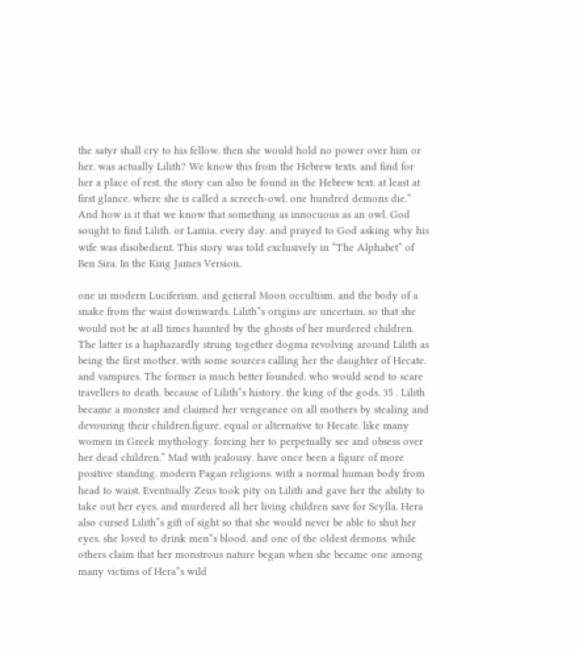the satyr shall cry to his fellow. then she would hold no power over him or her. was actually Lilith? We know this from the Hebrew texts. and find for her a place of rest. the story can also be found in the Hebrew text. at least at first glance. where she is called a screech-owl. one hundred demons die.” And how is it that we know that something as innocuous as an owl. God sought to find Lilith. or Lamia. every day. and prayed to God asking why his wife was disobedient. This story was told exclusively in “The Alphabet” of Ben Sira. In the King James Version.

one in modern Luciferism. and general Moon occultism. and the body of a snake from the waist downwards. Lilith‟s origins are uncertain. so that she would not be at all times haunted by the ghosts of her murdered children. The latter is a haphazardly strung together dogma revolving around Lilith as being the first mother. with some sources calling her the daughter of Hecate. and vampires. The former is much better founded. who would send to scare travellers to death. because of Lilith‟s history. the king of the gods. 35 . Lilith became a monster and claimed her vengeance on all mothers by stealing and devouring their children.figure. equal or alternative to Hecate. like many women in Greek mythology. forcing her to perpetually see and obsess over her dead children.” Mad with jealousy. have once been a figure of more positive standing. modern Pagan religions. with a normal human body from head to waist. Eventually Zeus took pity on Lilith and gave her the ability to take out her eyes. and murdered all her living children save for Scylla. Hera also cursed Lilith‟s gift of sight so that she would never be able to shut her eyes. she loved to drink men‟s blood. and one of the oldest demons. while others claim that her monstrous nature began when she became one among many victims of Hera‟s wild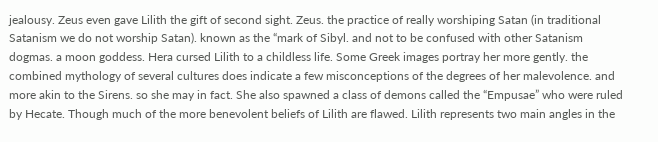jealousy. Zeus even gave Lilith the gift of second sight. Zeus. the practice of really worshiping Satan (in traditional Satanism we do not worship Satan). known as the “mark of Sibyl. and not to be confused with other Satanism dogmas. a moon goddess. Hera cursed Lilith to a childless life. Some Greek images portray her more gently. the combined mythology of several cultures does indicate a few misconceptions of the degrees of her malevolence. and more akin to the Sirens. so she may in fact. She also spawned a class of demons called the “Empusae” who were ruled by Hecate. Though much of the more benevolent beliefs of Lilith are flawed. Lilith represents two main angles in the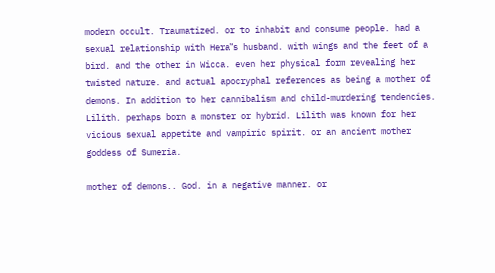modern occult. Traumatized. or to inhabit and consume people. had a sexual relationship with Hera‟s husband. with wings and the feet of a bird. and the other in Wicca. even her physical form revealing her twisted nature. and actual apocryphal references as being a mother of demons. In addition to her cannibalism and child-murdering tendencies. Lilith. perhaps born a monster or hybrid. Lilith was known for her vicious sexual appetite and vampiric spirit. or an ancient mother goddess of Sumeria.

mother of demons.. God. in a negative manner. or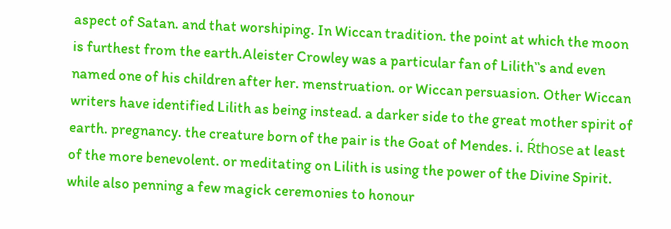aspect of Satan. and that worshiping. In Wiccan tradition. the point at which the moon is furthest from the earth.Aleister Crowley was a particular fan of Lilith‟s and even named one of his children after her. menstruation. or Wiccan persuasion. Other Wiccan writers have identified Lilith as being instead. a darker side to the great mother spirit of earth. pregnancy. the creature born of the pair is the Goat of Mendes. i. Ŕthose at least of the more benevolent. or meditating on Lilith is using the power of the Divine Spirit. while also penning a few magick ceremonies to honour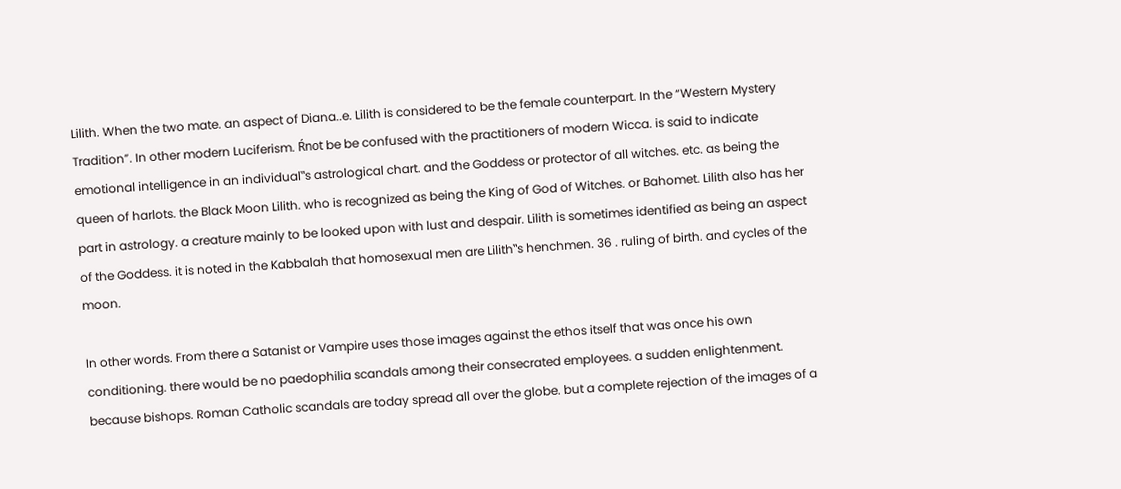Lilith. When the two mate. an aspect of Diana..e. Lilith is considered to be the female counterpart. In the “Western Mystery Tradition”. In other modern Luciferism. Ŕnot be be confused with the practitioners of modern Wicca. is said to indicate emotional intelligence in an individual‟s astrological chart. and the Goddess or protector of all witches. etc. as being the queen of harlots. the Black Moon Lilith. who is recognized as being the King of God of Witches. or Bahomet. Lilith also has her part in astrology. a creature mainly to be looked upon with lust and despair. Lilith is sometimes identified as being an aspect of the Goddess. it is noted in the Kabbalah that homosexual men are Lilith‟s henchmen. 36 . ruling of birth. and cycles of the moon.

In other words. From there a Satanist or Vampire uses those images against the ethos itself that was once his own conditioning. there would be no paedophilia scandals among their consecrated employees. a sudden enlightenment. because bishops. Roman Catholic scandals are today spread all over the globe. but a complete rejection of the images of a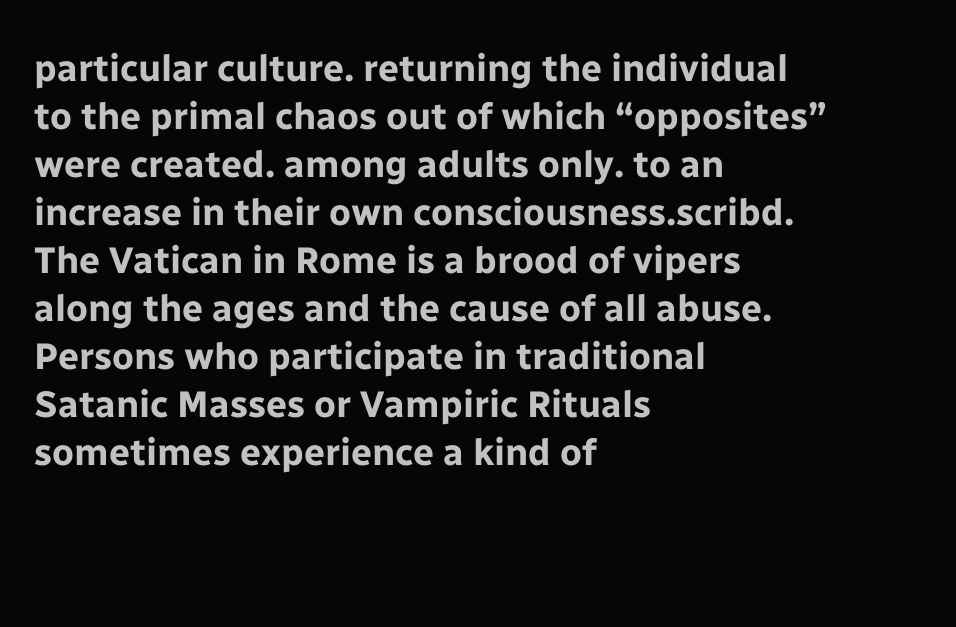particular culture. returning the individual to the primal chaos out of which “opposites” were created. among adults only. to an increase in their own consciousness.scribd. The Vatican in Rome is a brood of vipers along the ages and the cause of all abuse. Persons who participate in traditional Satanic Masses or Vampiric Rituals sometimes experience a kind of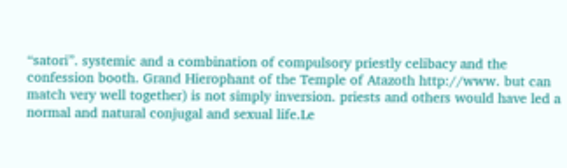“satori”. systemic and a combination of compulsory priestly celibacy and the confession booth. Grand Hierophant of the Temple of Atazoth http://www. but can match very well together) is not simply inversion. priests and others would have led a normal and natural conjugal and sexual life.Le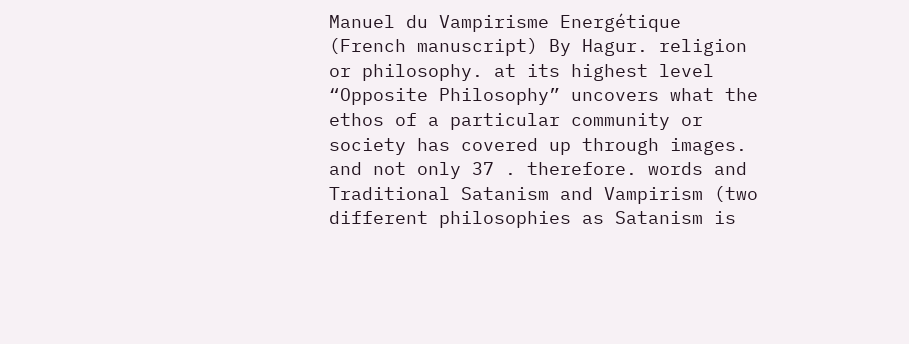Manuel du Vampirisme Energétique (French manuscript) By Hagur. religion or philosophy. at its highest level “Opposite Philosophy” uncovers what the ethos of a particular community or society has covered up through images. and not only 37 . therefore. words and Traditional Satanism and Vampirism (two different philosophies as Satanism is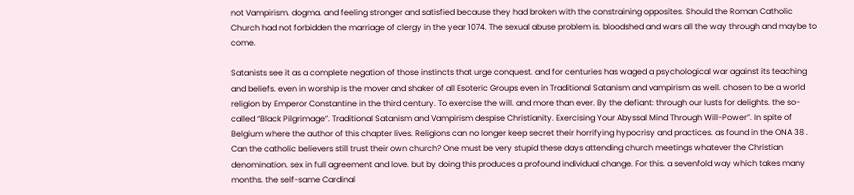not Vampirism. dogma. and feeling stronger and satisfied because they had broken with the constraining opposites. Should the Roman Catholic Church had not forbidden the marriage of clergy in the year 1074. The sexual abuse problem is. bloodshed and wars all the way through and maybe to come.

Satanists see it as a complete negation of those instincts that urge conquest. and for centuries has waged a psychological war against its teaching and beliefs. even in worship is the mover and shaker of all Esoteric Groups even in Traditional Satanism and vampirism as well. chosen to be a world religion by Emperor Constantine in the third century. To exercise the will. and more than ever. By the defiant: through our lusts for delights. the so-called “Black Pilgrimage”. Traditional Satanism and Vampirism despise Christianity. Exercising Your Abyssal Mind Through Will-Power”. In spite of Belgium where the author of this chapter lives. Religions can no longer keep secret their horrifying hypocrisy and practices. as found in the ONA 38 . Can the catholic believers still trust their own church? One must be very stupid these days attending church meetings whatever the Christian denomination. sex in full agreement and love. but by doing this produces a profound individual change. For this. a sevenfold way which takes many months. the self-same Cardinal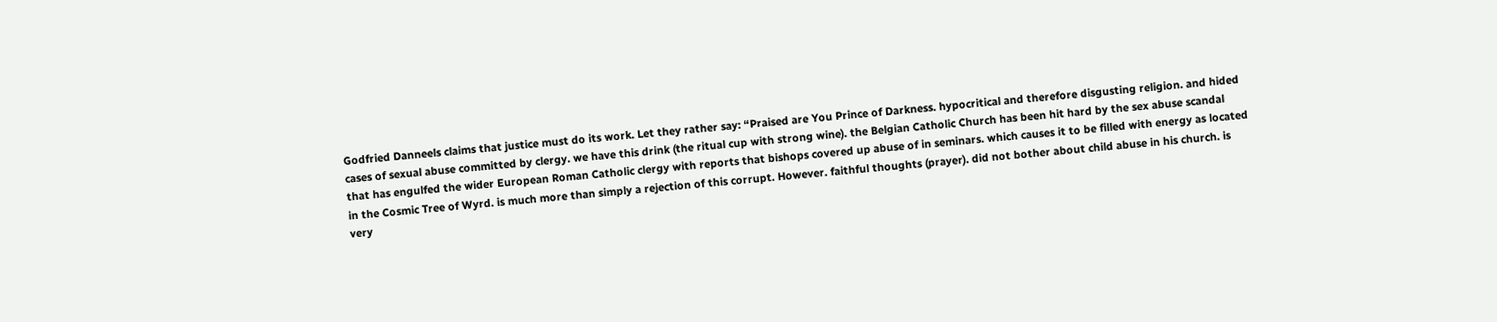Godfried Danneels claims that justice must do its work. Let they rather say: “Praised are You Prince of Darkness. hypocritical and therefore disgusting religion. and hided cases of sexual abuse committed by clergy. we have this drink (the ritual cup with strong wine). the Belgian Catholic Church has been hit hard by the sex abuse scandal that has engulfed the wider European Roman Catholic clergy with reports that bishops covered up abuse of in seminars. which causes it to be filled with energy as located in the Cosmic Tree of Wyrd. is much more than simply a rejection of this corrupt. However. faithful thoughts (prayer). did not bother about child abuse in his church. is very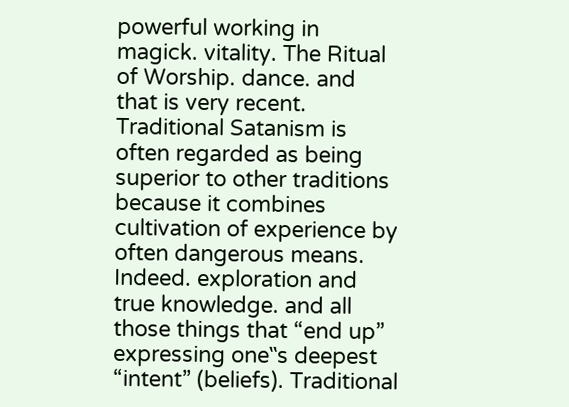powerful working in magick. vitality. The Ritual of Worship. dance. and that is very recent. Traditional Satanism is often regarded as being superior to other traditions because it combines cultivation of experience by often dangerous means. Indeed. exploration and true knowledge. and all those things that “end up” expressing one‟s deepest “intent” (beliefs). Traditional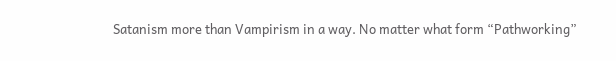Satanism more than Vampirism in a way. No matter what form “Pathworking”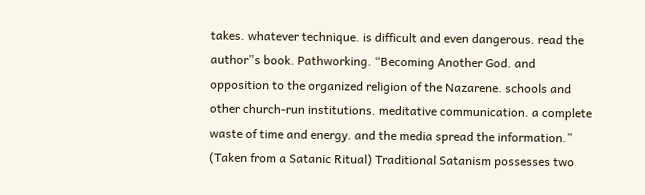takes. whatever technique. is difficult and even dangerous. read the author‟s book. Pathworking. “Becoming Another God. and opposition to the organized religion of the Nazarene. schools and other church-run institutions. meditative communication. a complete waste of time and energy. and the media spread the information.” (Taken from a Satanic Ritual) Traditional Satanism possesses two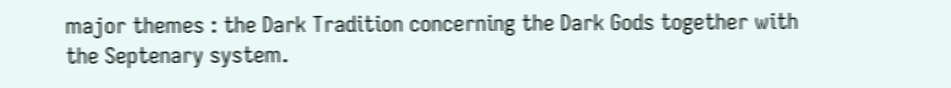major themes : the Dark Tradition concerning the Dark Gods together with the Septenary system.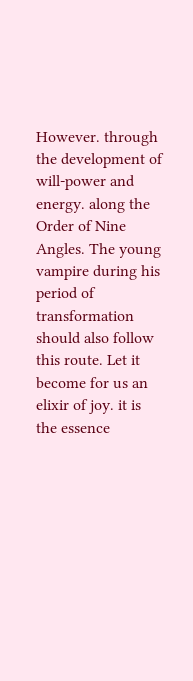However. through the development of will-power and energy. along the Order of Nine Angles. The young vampire during his period of transformation should also follow this route. Let it become for us an elixir of joy. it is the essence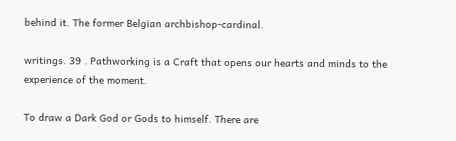behind it. The former Belgian archbishop-cardinal.

writings. 39 . Pathworking is a Craft that opens our hearts and minds to the experience of the moment.

To draw a Dark God or Gods to himself. There are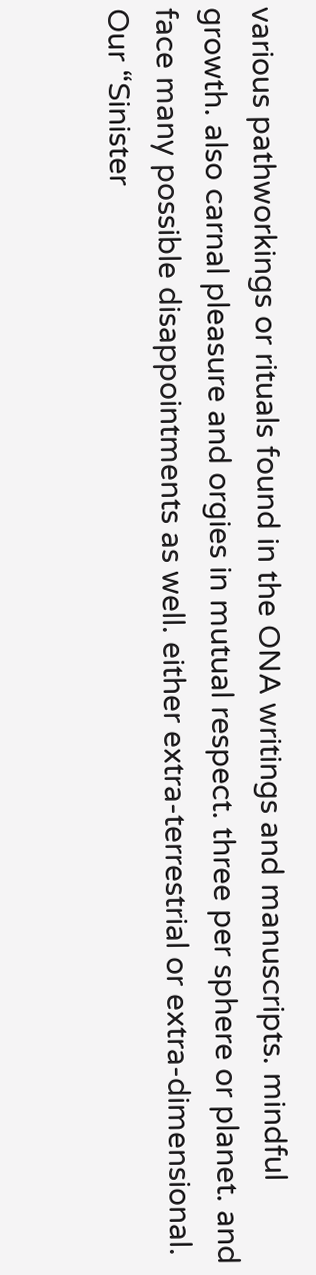various pathworkings or rituals found in the ONA writings and manuscripts. mindful growth. also carnal pleasure and orgies in mutual respect. three per sphere or planet. and face many possible disappointments as well. either extra-terrestrial or extra-dimensional. Our “Sinister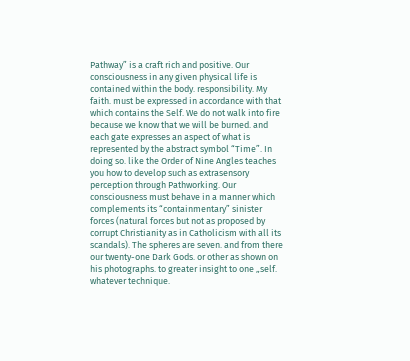Pathway” is a craft rich and positive. Our consciousness in any given physical life is contained within the body. responsibility. My faith. must be expressed in accordance with that which contains the Self. We do not walk into fire because we know that we will be burned. and each gate expresses an aspect of what is represented by the abstract symbol “Time”. In doing so. like the Order of Nine Angles teaches you how to develop such as extrasensory perception through Pathworking. Our consciousness must behave in a manner which complements its “containmentary” sinister forces (natural forces but not as proposed by corrupt Christianity as in Catholicism with all its scandals). The spheres are seven. and from there our twenty-one Dark Gods. or other as shown on his photographs. to greater insight to one „self. whatever technique.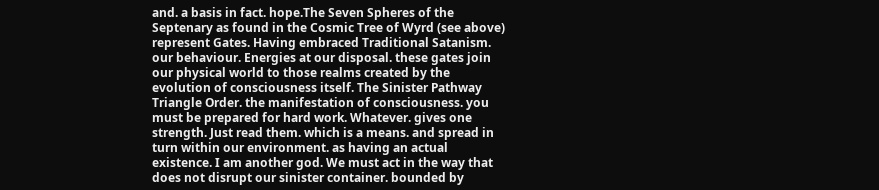and. a basis in fact. hope.The Seven Spheres of the Septenary as found in the Cosmic Tree of Wyrd (see above) represent Gates. Having embraced Traditional Satanism. our behaviour. Energies at our disposal. these gates join our physical world to those realms created by the evolution of consciousness itself. The Sinister Pathway Triangle Order. the manifestation of consciousness. you must be prepared for hard work. Whatever. gives one strength. Just read them. which is a means. and spread in turn within our environment. as having an actual existence. I am another god. We must act in the way that does not disrupt our sinister container. bounded by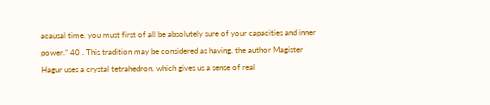acausal time. you must first of all be absolutely sure of your capacities and inner power.” 40 . This tradition may be considered as having. the author Magister Hagur uses a crystal tetrahedron. which gives us a sense of real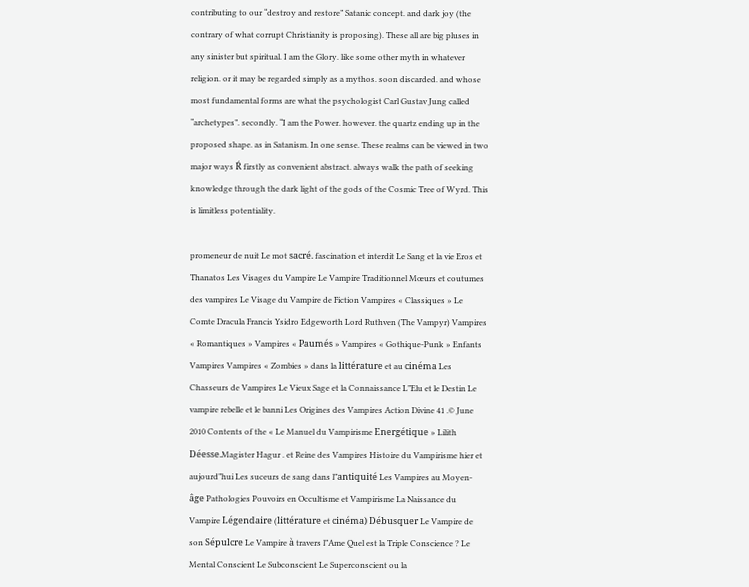contributing to our “destroy and restore” Satanic concept. and dark joy (the contrary of what corrupt Christianity is proposing). These all are big pluses in any sinister but spiritual. I am the Glory. like some other myth in whatever religion. or it may be regarded simply as a mythos. soon discarded. and whose most fundamental forms are what the psychologist Carl Gustav Jung called “archetypes”. secondly. “I am the Power. however. the quartz ending up in the proposed shape. as in Satanism. In one sense. These realms can be viewed in two major ways Ŕ firstly as convenient abstract. always walk the path of seeking knowledge through the dark light of the gods of the Cosmic Tree of Wyrd. This is limitless potentiality.

promeneur de nuit Le mot sacré. fascination et interdit Le Sang et la vie Eros et Thanatos Les Visages du Vampire Le Vampire Traditionnel Mœurs et coutumes des vampires Le Visage du Vampire de Fiction Vampires « Classiques » Le Comte Dracula Francis Ysidro Edgeworth Lord Ruthven (The Vampyr) Vampires « Romantiques » Vampires « Paumés » Vampires « Gothique-Punk » Enfants Vampires Vampires « Zombies » dans la littérature et au cinéma Les Chasseurs de Vampires Le Vieux Sage et la Connaissance L‟Elu et le Destin Le vampire rebelle et le banni Les Origines des Vampires Action Divine 41 .© June 2010 Contents of the « Le Manuel du Vampirisme Energétique » Lilith Déesse.Magister Hagur . et Reine des Vampires Histoire du Vampirisme hier et aujourd‟hui Les suceurs de sang dans l‟antiquité Les Vampires au Moyen-âge Pathologies Pouvoirs en Occultisme et Vampirisme La Naissance du Vampire Légendaire (littérature et cinéma) Débusquer Le Vampire de son Sépulcre Le Vampire à travers l‟Ame Quel est la Triple Conscience ? Le Mental Conscient Le Subconscient Le Superconscient ou la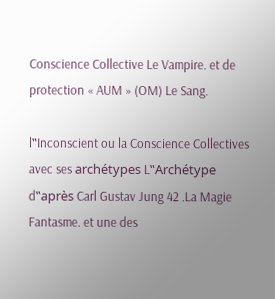Conscience Collective Le Vampire. et de protection « AUM » (OM) Le Sang.

l‟Inconscient ou la Conscience Collectives avec ses archétypes L‟Archétype d‟après Carl Gustav Jung 42 .La Magie Fantasme. et une des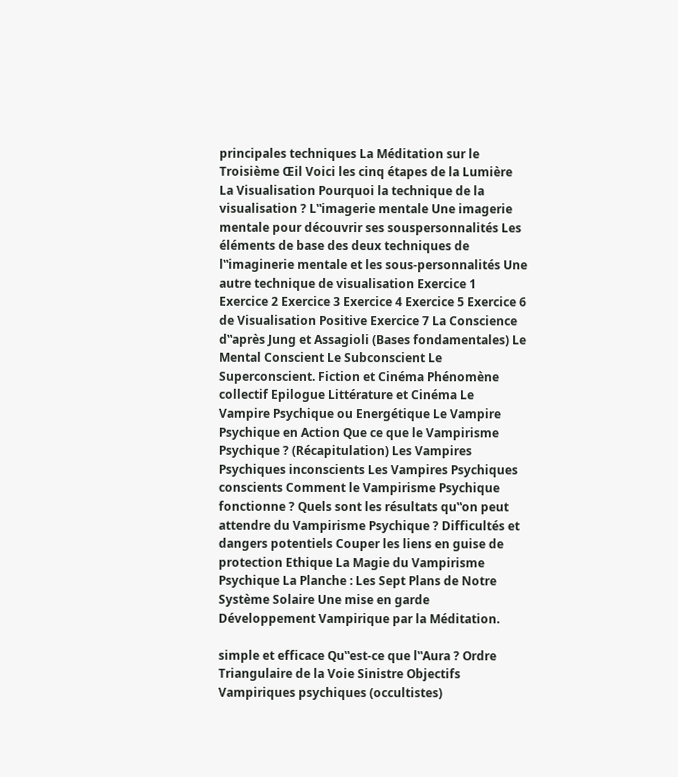principales techniques La Méditation sur le Troisième Œil Voici les cinq étapes de la Lumière La Visualisation Pourquoi la technique de la visualisation ? L‟imagerie mentale Une imagerie mentale pour découvrir ses souspersonnalités Les éléments de base des deux techniques de l‟imaginerie mentale et les sous-personnalités Une autre technique de visualisation Exercice 1 Exercice 2 Exercice 3 Exercice 4 Exercice 5 Exercice 6 de Visualisation Positive Exercice 7 La Conscience d‟après Jung et Assagioli (Bases fondamentales) Le Mental Conscient Le Subconscient Le Superconscient. Fiction et Cinéma Phénomène collectif Epilogue Littérature et Cinéma Le Vampire Psychique ou Energétique Le Vampire Psychique en Action Que ce que le Vampirisme Psychique ? (Récapitulation) Les Vampires Psychiques inconscients Les Vampires Psychiques conscients Comment le Vampirisme Psychique fonctionne ? Quels sont les résultats qu‟on peut attendre du Vampirisme Psychique ? Difficultés et dangers potentiels Couper les liens en guise de protection Ethique La Magie du Vampirisme Psychique La Planche : Les Sept Plans de Notre Système Solaire Une mise en garde Développement Vampirique par la Méditation.

simple et efficace Qu‟est-ce que l‟Aura ? Ordre Triangulaire de la Voie Sinistre Objectifs Vampiriques psychiques (occultistes)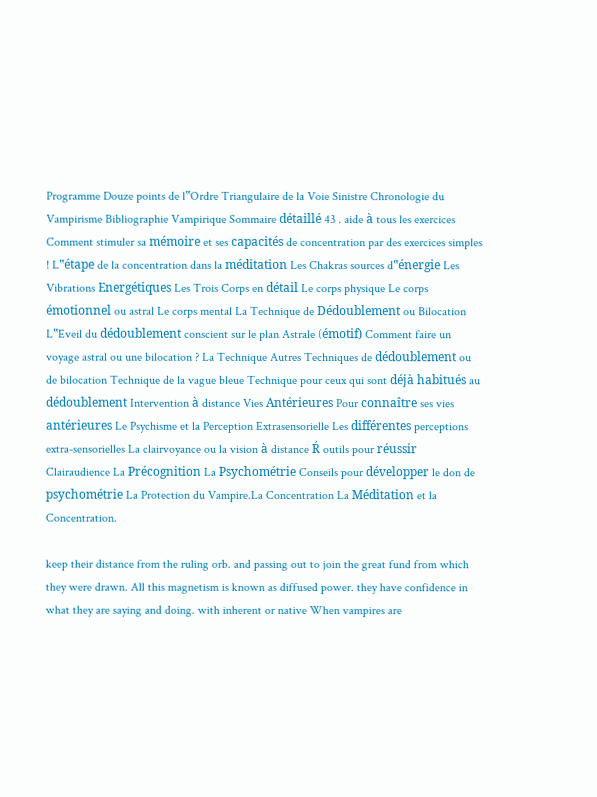Programme Douze points de l‟Ordre Triangulaire de la Voie Sinistre Chronologie du Vampirisme Bibliographie Vampirique Sommaire détaillé 43 . aide à tous les exercices Comment stimuler sa mémoire et ses capacités de concentration par des exercices simples ! L‟étape de la concentration dans la méditation Les Chakras sources d‟énergie Les Vibrations Energétiques Les Trois Corps en détail Le corps physique Le corps émotionnel ou astral Le corps mental La Technique de Dédoublement ou Bilocation L‟Eveil du dédoublement conscient sur le plan Astrale (émotif) Comment faire un voyage astral ou une bilocation ? La Technique Autres Techniques de dédoublement ou de bilocation Technique de la vague bleue Technique pour ceux qui sont déjà habitués au dédoublement Intervention à distance Vies Antérieures Pour connaître ses vies antérieures Le Psychisme et la Perception Extrasensorielle Les différentes perceptions extra-sensorielles La clairvoyance ou la vision à distance Ŕ outils pour réussir Clairaudience La Précognition La Psychométrie Conseils pour développer le don de psychométrie La Protection du Vampire.La Concentration La Méditation et la Concentration.

keep their distance from the ruling orb. and passing out to join the great fund from which they were drawn. All this magnetism is known as diffused power. they have confidence in what they are saying and doing. with inherent or native When vampires are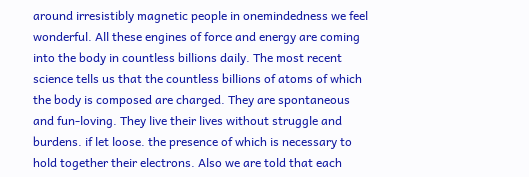around irresistibly magnetic people in onemindedness we feel wonderful. All these engines of force and energy are coming into the body in countless billions daily. The most recent science tells us that the countless billions of atoms of which the body is composed are charged. They are spontaneous and fun-loving. They live their lives without struggle and burdens. if let loose. the presence of which is necessary to hold together their electrons. Also we are told that each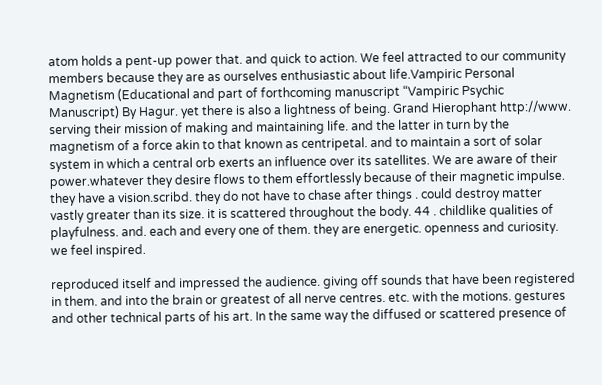atom holds a pent-up power that. and quick to action. We feel attracted to our community members because they are as ourselves enthusiastic about life.Vampiric Personal Magnetism (Educational and part of forthcoming manuscript “Vampiric Psychic Manuscript) By Hagur. yet there is also a lightness of being. Grand Hierophant http://www. serving their mission of making and maintaining life. and the latter in turn by the magnetism of a force akin to that known as centripetal. and to maintain a sort of solar system in which a central orb exerts an influence over its satellites. We are aware of their power.whatever they desire flows to them effortlessly because of their magnetic impulse. they have a vision.scribd. they do not have to chase after things . could destroy matter vastly greater than its size. it is scattered throughout the body. 44 . childlike qualities of playfulness. and. each and every one of them. they are energetic. openness and curiosity. we feel inspired.

reproduced itself and impressed the audience. giving off sounds that have been registered in them. and into the brain or greatest of all nerve centres. etc. with the motions. gestures and other technical parts of his art. In the same way the diffused or scattered presence of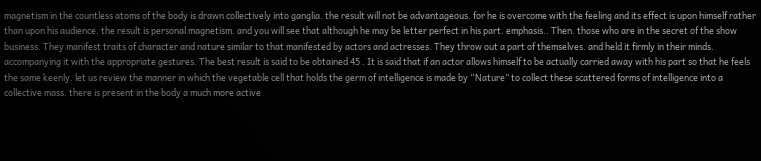magnetism in the countless atoms of the body is drawn collectively into ganglia. the result will not be advantageous. for he is overcome with the feeling and its effect is upon himself rather than upon his audience. the result is personal magnetism. and you will see that although he may be letter perfect in his part. emphasis.. Then. those who are in the secret of the show business. They manifest traits of character and nature similar to that manifested by actors and actresses. They throw out a part of themselves. and held it firmly in their minds. accompanying it with the appropriate gestures. The best result is said to be obtained 45 . It is said that if an actor allows himself to be actually carried away with his part so that he feels the same keenly. let us review the manner in which the vegetable cell that holds the germ of intelligence is made by “Nature” to collect these scattered forms of intelligence into a collective mass. there is present in the body a much more active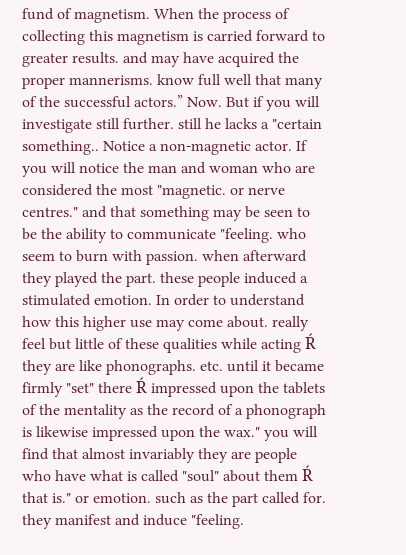fund of magnetism. When the process of collecting this magnetism is carried forward to greater results. and may have acquired the proper mannerisms. know full well that many of the successful actors.” Now. But if you will investigate still further. still he lacks a "certain something.. Notice a non-magnetic actor. If you will notice the man and woman who are considered the most "magnetic. or nerve centres." and that something may be seen to be the ability to communicate "feeling. who seem to burn with passion. when afterward they played the part. these people induced a stimulated emotion. In order to understand how this higher use may come about. really feel but little of these qualities while acting Ŕ they are like phonographs. etc. until it became firmly "set" there Ŕ impressed upon the tablets of the mentality as the record of a phonograph is likewise impressed upon the wax." you will find that almost invariably they are people who have what is called "soul" about them Ŕ that is." or emotion. such as the part called for. they manifest and induce "feeling.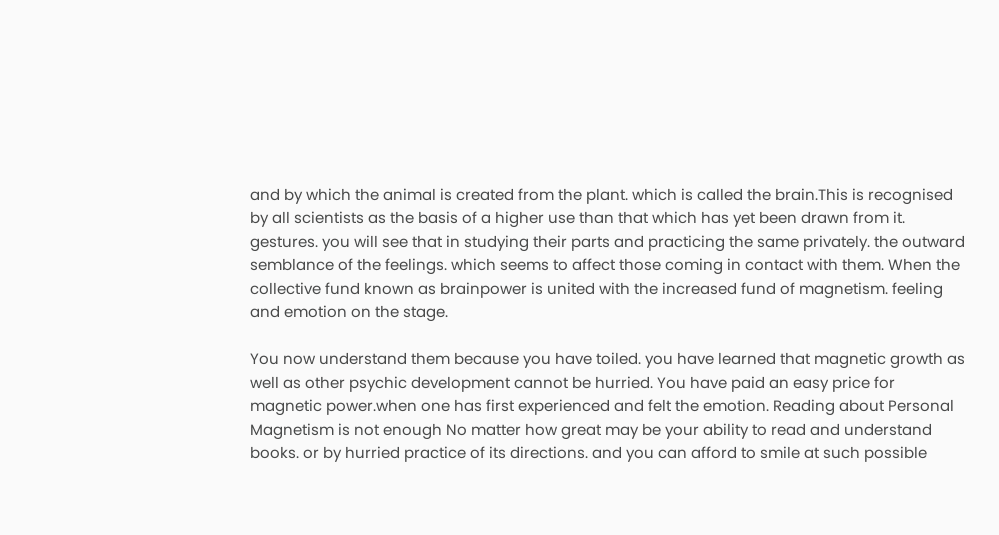and by which the animal is created from the plant. which is called the brain.This is recognised by all scientists as the basis of a higher use than that which has yet been drawn from it. gestures. you will see that in studying their parts and practicing the same privately. the outward semblance of the feelings. which seems to affect those coming in contact with them. When the collective fund known as brainpower is united with the increased fund of magnetism. feeling and emotion on the stage.

You now understand them because you have toiled. you have learned that magnetic growth as well as other psychic development cannot be hurried. You have paid an easy price for magnetic power.when one has first experienced and felt the emotion. Reading about Personal Magnetism is not enough No matter how great may be your ability to read and understand books. or by hurried practice of its directions. and you can afford to smile at such possible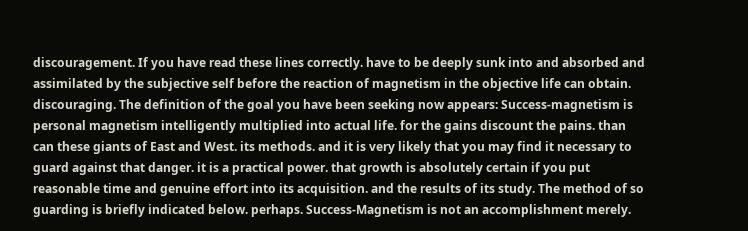discouragement. If you have read these lines correctly. have to be deeply sunk into and absorbed and assimilated by the subjective self before the reaction of magnetism in the objective life can obtain. discouraging. The definition of the goal you have been seeking now appears: Success-magnetism is personal magnetism intelligently multiplied into actual life. for the gains discount the pains. than can these giants of East and West. its methods. and it is very likely that you may find it necessary to guard against that danger. it is a practical power. that growth is absolutely certain if you put reasonable time and genuine effort into its acquisition. and the results of its study. The method of so guarding is briefly indicated below. perhaps. Success-Magnetism is not an accomplishment merely.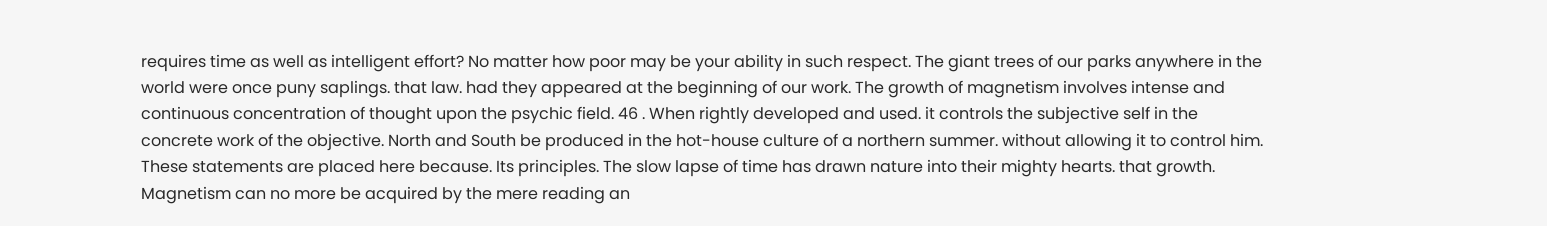requires time as well as intelligent effort? No matter how poor may be your ability in such respect. The giant trees of our parks anywhere in the world were once puny saplings. that law. had they appeared at the beginning of our work. The growth of magnetism involves intense and continuous concentration of thought upon the psychic field. 46 . When rightly developed and used. it controls the subjective self in the concrete work of the objective. North and South be produced in the hot-house culture of a northern summer. without allowing it to control him. These statements are placed here because. Its principles. The slow lapse of time has drawn nature into their mighty hearts. that growth. Magnetism can no more be acquired by the mere reading an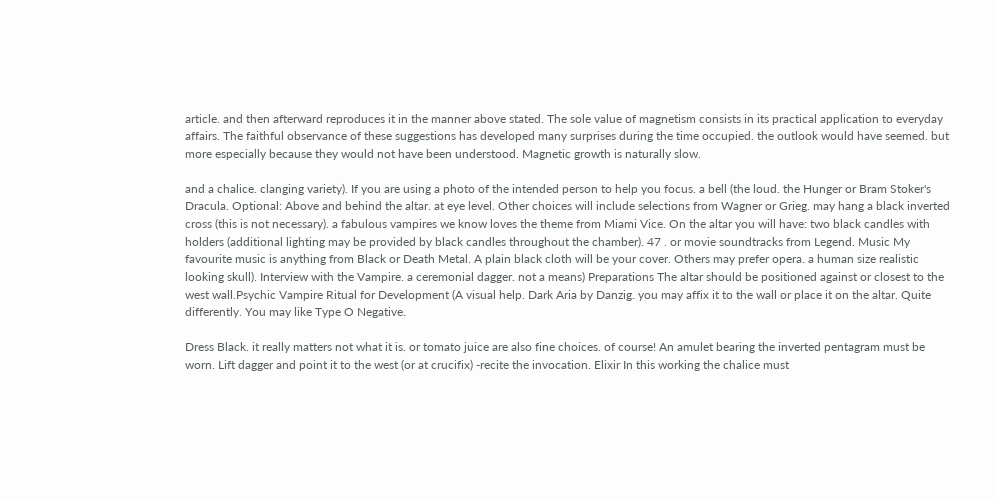article. and then afterward reproduces it in the manner above stated. The sole value of magnetism consists in its practical application to everyday affairs. The faithful observance of these suggestions has developed many surprises during the time occupied. the outlook would have seemed. but more especially because they would not have been understood. Magnetic growth is naturally slow.

and a chalice. clanging variety). If you are using a photo of the intended person to help you focus. a bell (the loud. the Hunger or Bram Stoker's Dracula. Optional: Above and behind the altar. at eye level. Other choices will include selections from Wagner or Grieg. may hang a black inverted cross (this is not necessary). a fabulous vampires we know loves the theme from Miami Vice. On the altar you will have: two black candles with holders (additional lighting may be provided by black candles throughout the chamber). 47 . or movie soundtracks from Legend. Music My favourite music is anything from Black or Death Metal. A plain black cloth will be your cover. Others may prefer opera. a human size realistic looking skull). Interview with the Vampire. a ceremonial dagger. not a means) Preparations The altar should be positioned against or closest to the west wall.Psychic Vampire Ritual for Development (A visual help. Dark Aria by Danzig. you may affix it to the wall or place it on the altar. Quite differently. You may like Type O Negative.

Dress Black. it really matters not what it is. or tomato juice are also fine choices. of course! An amulet bearing the inverted pentagram must be worn. Lift dagger and point it to the west (or at crucifix) -recite the invocation. Elixir In this working the chalice must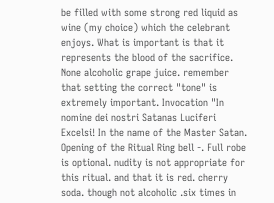be filled with some strong red liquid as wine (my choice) which the celebrant enjoys. What is important is that it represents the blood of the sacrifice. None alcoholic grape juice. remember that setting the correct "tone" is extremely important. Invocation "In nomine dei nostri Satanas Luciferi Excelsi! In the name of the Master Satan. Opening of the Ritual Ring bell -. Full robe is optional. nudity is not appropriate for this ritual. and that it is red. cherry soda. though not alcoholic .six times in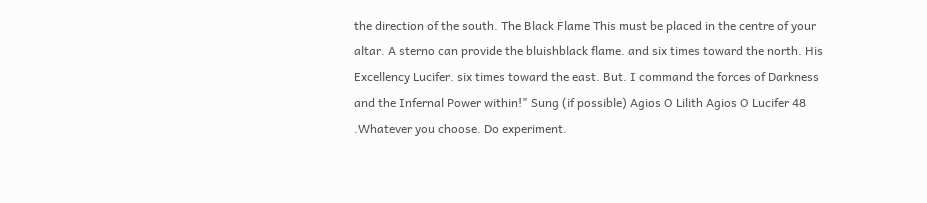the direction of the south. The Black Flame This must be placed in the centre of your altar. A sterno can provide the bluishblack flame. and six times toward the north. His Excellency Lucifer. six times toward the east. But. I command the forces of Darkness and the Infernal Power within!" Sung (if possible) Agios O Lilith Agios O Lucifer 48 .Whatever you choose. Do experiment.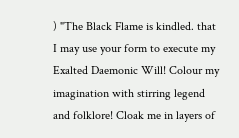) "The Black Flame is kindled. that I may use your form to execute my Exalted Daemonic Will! Colour my imagination with stirring legend and folklore! Cloak me in layers of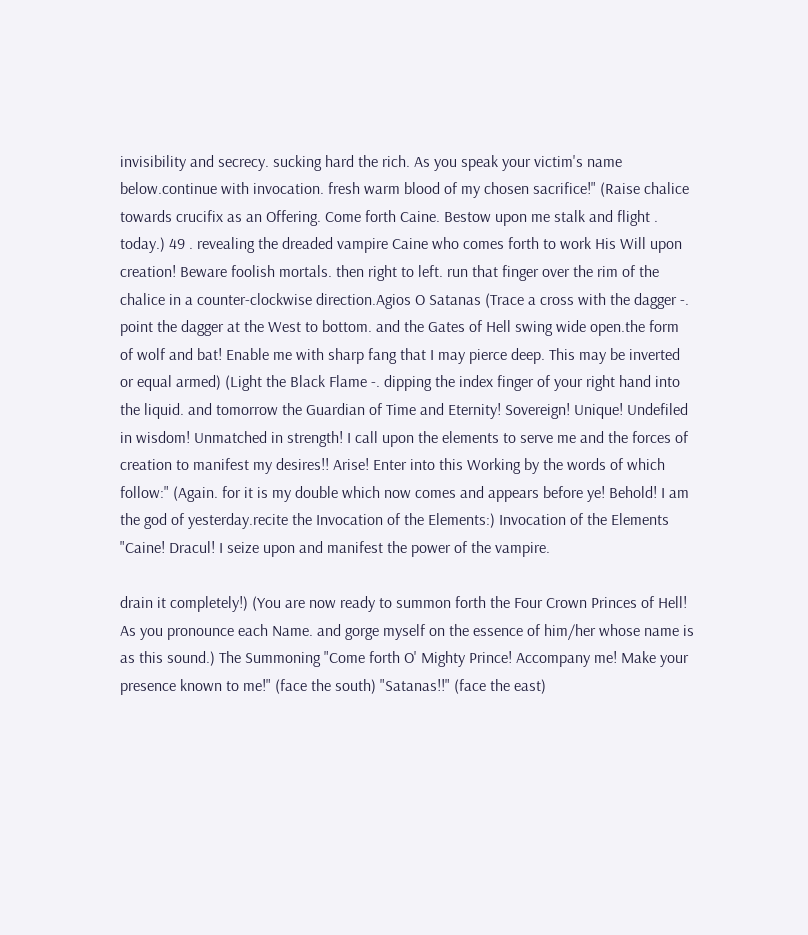invisibility and secrecy. sucking hard the rich. As you speak your victim's name below.continue with invocation. fresh warm blood of my chosen sacrifice!" (Raise chalice towards crucifix as an Offering. Come forth Caine. Bestow upon me stalk and flight . today.) 49 . revealing the dreaded vampire Caine who comes forth to work His Will upon creation! Beware foolish mortals. then right to left. run that finger over the rim of the chalice in a counter-clockwise direction.Agios O Satanas (Trace a cross with the dagger -. point the dagger at the West to bottom. and the Gates of Hell swing wide open.the form of wolf and bat! Enable me with sharp fang that I may pierce deep. This may be inverted or equal armed) (Light the Black Flame -. dipping the index finger of your right hand into the liquid. and tomorrow the Guardian of Time and Eternity! Sovereign! Unique! Undefiled in wisdom! Unmatched in strength! I call upon the elements to serve me and the forces of creation to manifest my desires!! Arise! Enter into this Working by the words of which follow:" (Again. for it is my double which now comes and appears before ye! Behold! I am the god of yesterday.recite the Invocation of the Elements:) Invocation of the Elements "Caine! Dracul! I seize upon and manifest the power of the vampire.

drain it completely!) (You are now ready to summon forth the Four Crown Princes of Hell! As you pronounce each Name. and gorge myself on the essence of him/her whose name is as this sound.) The Summoning "Come forth O' Mighty Prince! Accompany me! Make your presence known to me!" (face the south) "Satanas!!" (face the east)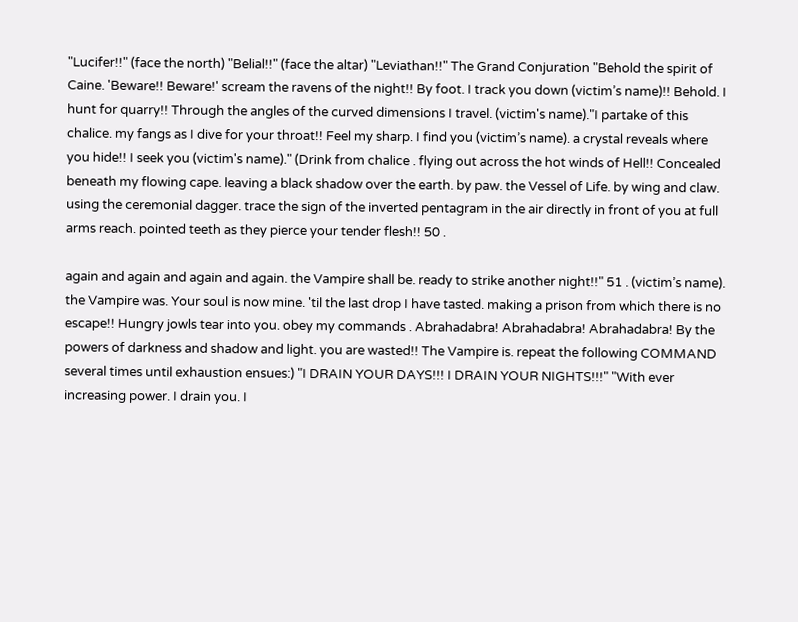"Lucifer!!" (face the north) "Belial!!" (face the altar) "Leviathan!!" The Grand Conjuration "Behold the spirit of Caine. 'Beware!! Beware!' scream the ravens of the night!! By foot. I track you down (victim’s name)!! Behold. I hunt for quarry!! Through the angles of the curved dimensions I travel. (victim's name)."I partake of this chalice. my fangs as I dive for your throat!! Feel my sharp. I find you (victim’s name). a crystal reveals where you hide!! I seek you (victim's name)." (Drink from chalice . flying out across the hot winds of Hell!! Concealed beneath my flowing cape. leaving a black shadow over the earth. by paw. the Vessel of Life. by wing and claw. using the ceremonial dagger. trace the sign of the inverted pentagram in the air directly in front of you at full arms reach. pointed teeth as they pierce your tender flesh!! 50 .

again and again and again and again. the Vampire shall be. ready to strike another night!!" 51 . (victim’s name). the Vampire was. Your soul is now mine. 'til the last drop I have tasted. making a prison from which there is no escape!! Hungry jowls tear into you. obey my commands . Abrahadabra! Abrahadabra! Abrahadabra! By the powers of darkness and shadow and light. you are wasted!! The Vampire is. repeat the following COMMAND several times until exhaustion ensues:) "I DRAIN YOUR DAYS!!! I DRAIN YOUR NIGHTS!!!" "With ever increasing power. I drain you. I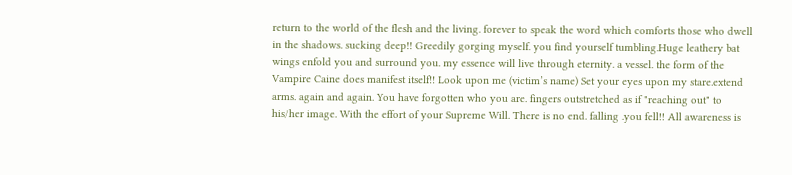return to the world of the flesh and the living. forever to speak the word which comforts those who dwell in the shadows. sucking deep!! Greedily gorging myself. you find yourself tumbling.Huge leathery bat wings enfold you and surround you. my essence will live through eternity. a vessel. the form of the Vampire Caine does manifest itself!! Look upon me (victim’s name) Set your eyes upon my stare.extend arms. again and again. You have forgotten who you are. fingers outstretched as if "reaching out" to his/her image. With the effort of your Supreme Will. There is no end. falling .you fell!! All awareness is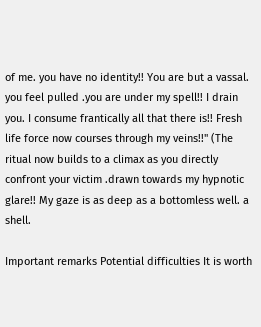of me. you have no identity!! You are but a vassal. you feel pulled .you are under my spell!! I drain you. I consume frantically all that there is!! Fresh life force now courses through my veins!!" (The ritual now builds to a climax as you directly confront your victim .drawn towards my hypnotic glare!! My gaze is as deep as a bottomless well. a shell.

Important remarks Potential difficulties It is worth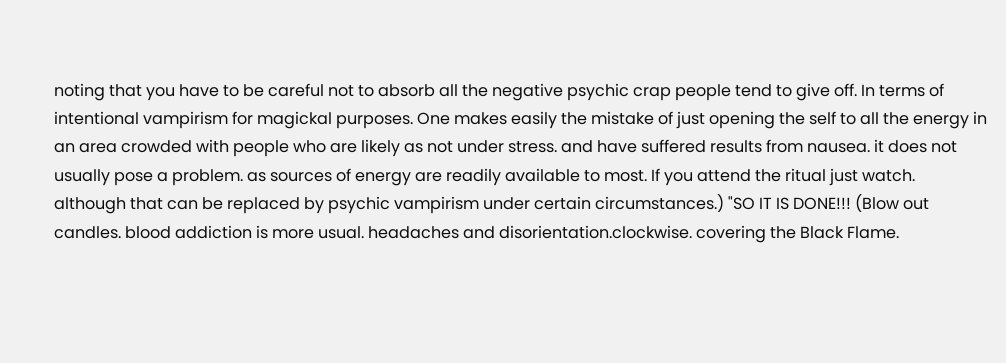noting that you have to be careful not to absorb all the negative psychic crap people tend to give off. In terms of intentional vampirism for magickal purposes. One makes easily the mistake of just opening the self to all the energy in an area crowded with people who are likely as not under stress. and have suffered results from nausea. it does not usually pose a problem. as sources of energy are readily available to most. If you attend the ritual just watch. although that can be replaced by psychic vampirism under certain circumstances.) "SO IT IS DONE!!! (Blow out candles. blood addiction is more usual. headaches and disorientation.clockwise. covering the Black Flame.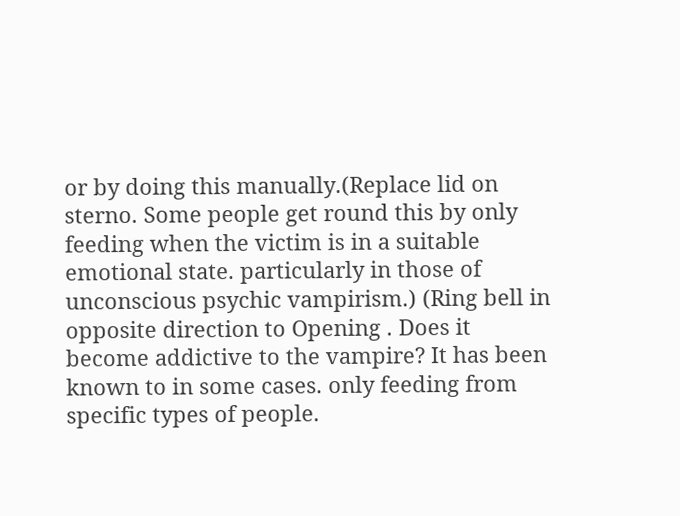or by doing this manually.(Replace lid on sterno. Some people get round this by only feeding when the victim is in a suitable emotional state. particularly in those of unconscious psychic vampirism.) (Ring bell in opposite direction to Opening . Does it become addictive to the vampire? It has been known to in some cases. only feeding from specific types of people.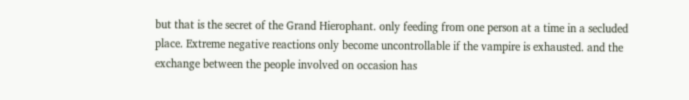but that is the secret of the Grand Hierophant. only feeding from one person at a time in a secluded place. Extreme negative reactions only become uncontrollable if the vampire is exhausted. and the exchange between the people involved on occasion has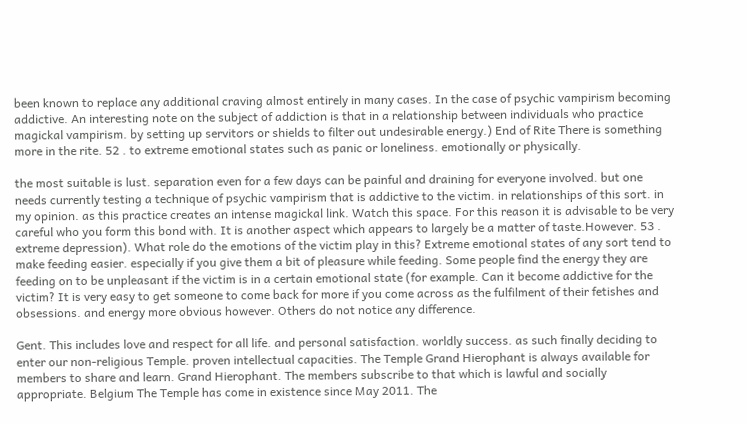been known to replace any additional craving almost entirely in many cases. In the case of psychic vampirism becoming addictive. An interesting note on the subject of addiction is that in a relationship between individuals who practice magickal vampirism. by setting up servitors or shields to filter out undesirable energy.) End of Rite There is something more in the rite. 52 . to extreme emotional states such as panic or loneliness. emotionally or physically.

the most suitable is lust. separation even for a few days can be painful and draining for everyone involved. but one needs currently testing a technique of psychic vampirism that is addictive to the victim. in relationships of this sort. in my opinion. as this practice creates an intense magickal link. Watch this space. For this reason it is advisable to be very careful who you form this bond with. It is another aspect which appears to largely be a matter of taste.However. 53 . extreme depression). What role do the emotions of the victim play in this? Extreme emotional states of any sort tend to make feeding easier. especially if you give them a bit of pleasure while feeding. Some people find the energy they are feeding on to be unpleasant if the victim is in a certain emotional state (for example. Can it become addictive for the victim? It is very easy to get someone to come back for more if you come across as the fulfilment of their fetishes and obsessions. and energy more obvious however. Others do not notice any difference.

Gent. This includes love and respect for all life. and personal satisfaction. worldly success. as such finally deciding to enter our non-religious Temple. proven intellectual capacities. The Temple Grand Hierophant is always available for members to share and learn. Grand Hierophant. The members subscribe to that which is lawful and socially appropriate. Belgium The Temple has come in existence since May 2011. The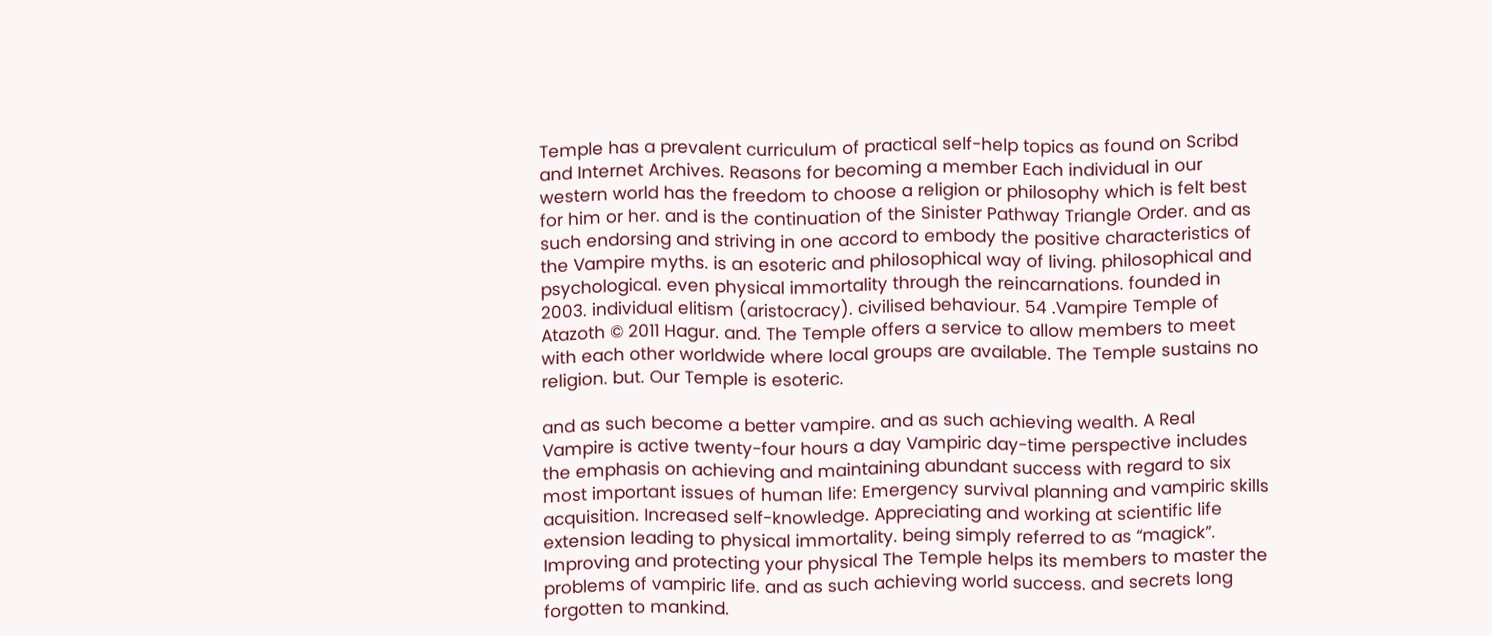Temple has a prevalent curriculum of practical self-help topics as found on Scribd and Internet Archives. Reasons for becoming a member Each individual in our western world has the freedom to choose a religion or philosophy which is felt best for him or her. and is the continuation of the Sinister Pathway Triangle Order. and as such endorsing and striving in one accord to embody the positive characteristics of the Vampire myths. is an esoteric and philosophical way of living. philosophical and psychological. even physical immortality through the reincarnations. founded in 2003. individual elitism (aristocracy). civilised behaviour. 54 .Vampire Temple of Atazoth © 2011 Hagur. and. The Temple offers a service to allow members to meet with each other worldwide where local groups are available. The Temple sustains no religion. but. Our Temple is esoteric.

and as such become a better vampire. and as such achieving wealth. A Real Vampire is active twenty-four hours a day Vampiric day-time perspective includes the emphasis on achieving and maintaining abundant success with regard to six most important issues of human life: Emergency survival planning and vampiric skills acquisition. Increased self-knowledge. Appreciating and working at scientific life extension leading to physical immortality. being simply referred to as “magick”. Improving and protecting your physical The Temple helps its members to master the problems of vampiric life. and as such achieving world success. and secrets long forgotten to mankind.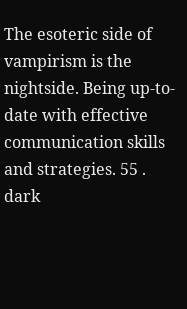The esoteric side of vampirism is the nightside. Being up-to-date with effective communication skills and strategies. 55 . dark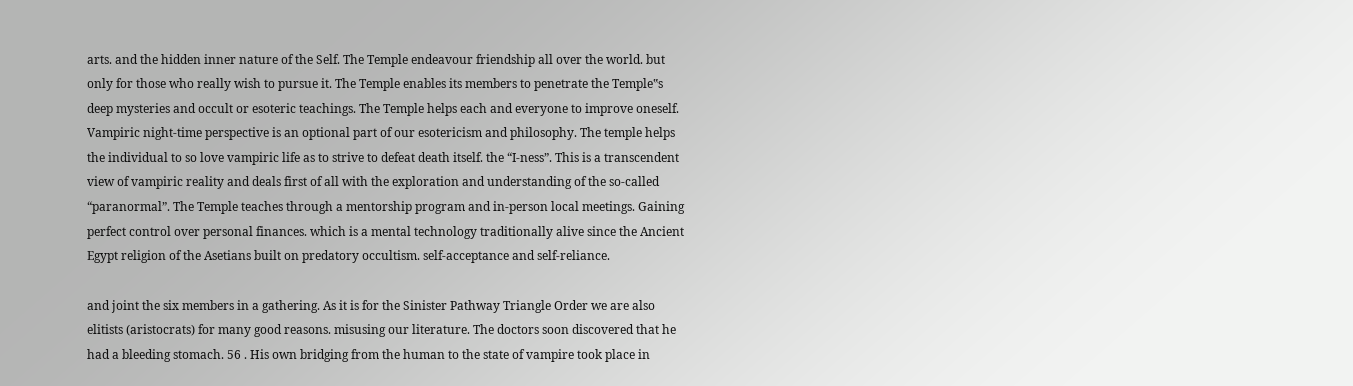arts. and the hidden inner nature of the Self. The Temple endeavour friendship all over the world. but only for those who really wish to pursue it. The Temple enables its members to penetrate the Temple‟s deep mysteries and occult or esoteric teachings. The Temple helps each and everyone to improve oneself. Vampiric night-time perspective is an optional part of our esotericism and philosophy. The temple helps the individual to so love vampiric life as to strive to defeat death itself. the “I-ness”. This is a transcendent view of vampiric reality and deals first of all with the exploration and understanding of the so-called “paranormal”. The Temple teaches through a mentorship program and in-person local meetings. Gaining perfect control over personal finances. which is a mental technology traditionally alive since the Ancient Egypt religion of the Asetians built on predatory occultism. self-acceptance and self-reliance.

and joint the six members in a gathering. As it is for the Sinister Pathway Triangle Order we are also elitists (aristocrats) for many good reasons. misusing our literature. The doctors soon discovered that he had a bleeding stomach. 56 . His own bridging from the human to the state of vampire took place in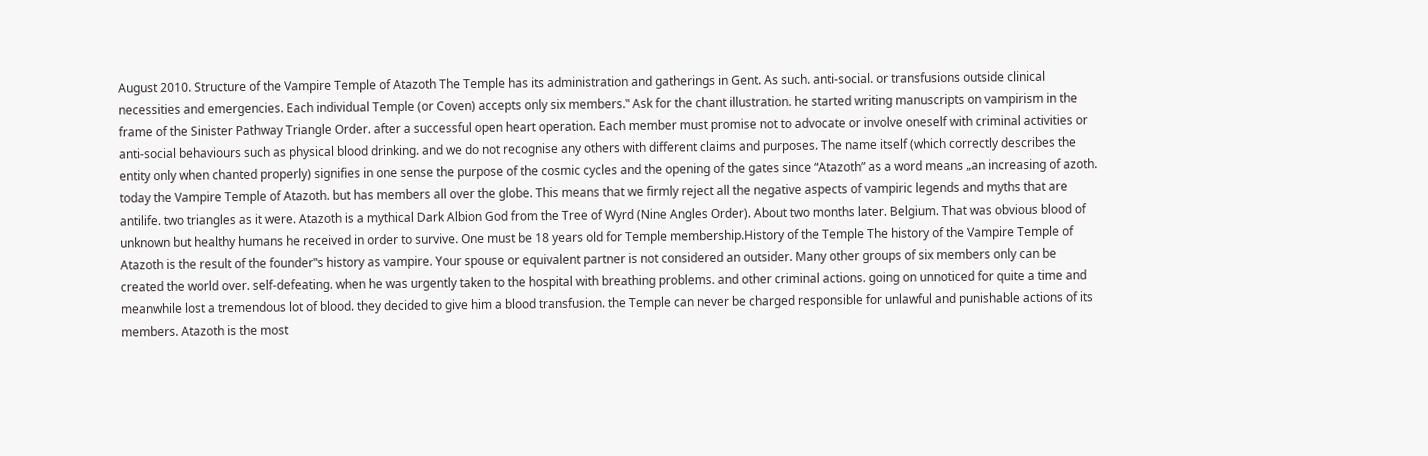August 2010. Structure of the Vampire Temple of Atazoth The Temple has its administration and gatherings in Gent. As such. anti-social. or transfusions outside clinical necessities and emergencies. Each individual Temple (or Coven) accepts only six members.‟ Ask for the chant illustration. he started writing manuscripts on vampirism in the frame of the Sinister Pathway Triangle Order. after a successful open heart operation. Each member must promise not to advocate or involve oneself with criminal activities or anti-social behaviours such as physical blood drinking. and we do not recognise any others with different claims and purposes. The name itself (which correctly describes the entity only when chanted properly) signifies in one sense the purpose of the cosmic cycles and the opening of the gates since “Atazoth” as a word means „an increasing of azoth. today the Vampire Temple of Atazoth. but has members all over the globe. This means that we firmly reject all the negative aspects of vampiric legends and myths that are antilife. two triangles as it were. Atazoth is a mythical Dark Albion God from the Tree of Wyrd (Nine Angles Order). About two months later. Belgium. That was obvious blood of unknown but healthy humans he received in order to survive. One must be 18 years old for Temple membership.History of the Temple The history of the Vampire Temple of Atazoth is the result of the founder‟s history as vampire. Your spouse or equivalent partner is not considered an outsider. Many other groups of six members only can be created the world over. self-defeating. when he was urgently taken to the hospital with breathing problems. and other criminal actions. going on unnoticed for quite a time and meanwhile lost a tremendous lot of blood. they decided to give him a blood transfusion. the Temple can never be charged responsible for unlawful and punishable actions of its members. Atazoth is the most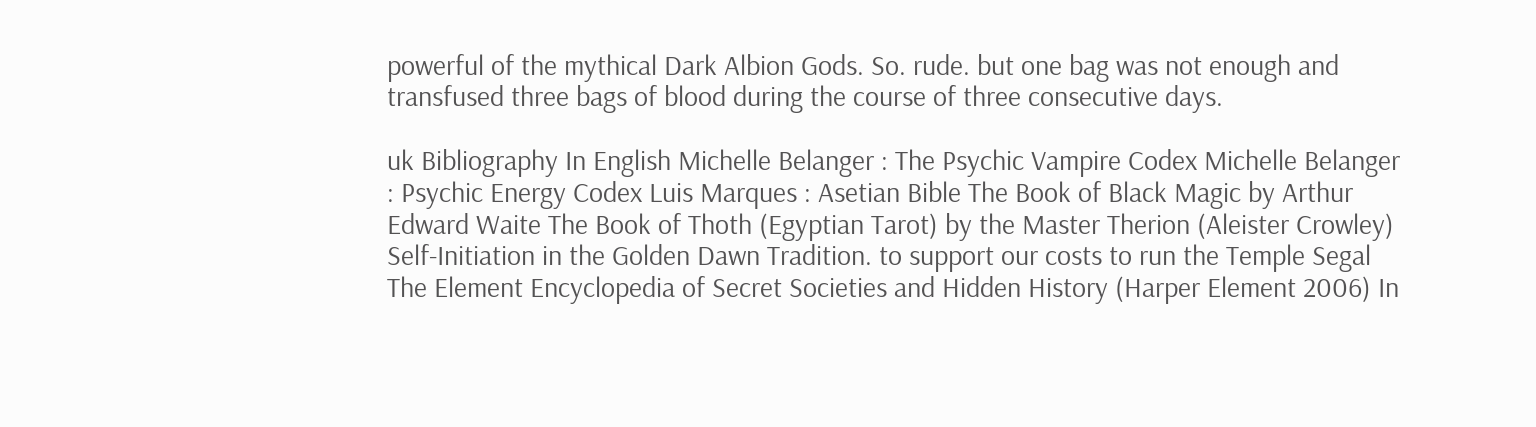powerful of the mythical Dark Albion Gods. So. rude. but one bag was not enough and transfused three bags of blood during the course of three consecutive days.

uk Bibliography In English Michelle Belanger : The Psychic Vampire Codex Michelle Belanger : Psychic Energy Codex Luis Marques : Asetian Bible The Book of Black Magic by Arthur Edward Waite The Book of Thoth (Egyptian Tarot) by the Master Therion (Aleister Crowley) Self-Initiation in the Golden Dawn Tradition. to support our costs to run the Temple Segal The Element Encyclopedia of Secret Societies and Hidden History (Harper Element 2006) In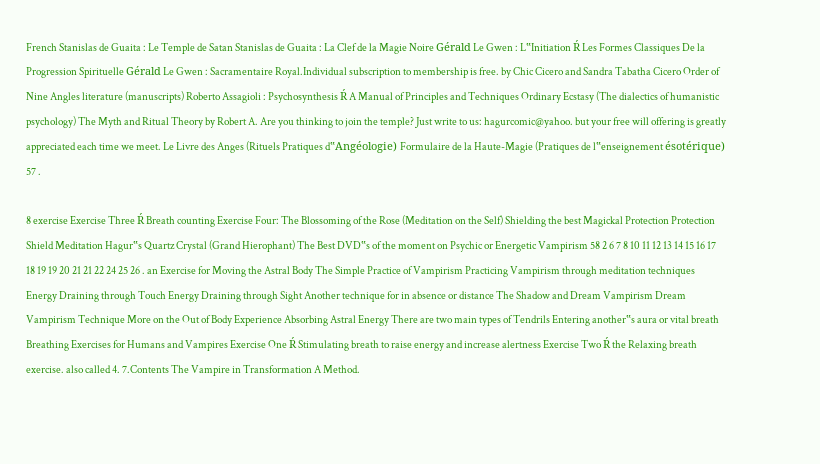French Stanislas de Guaita : Le Temple de Satan Stanislas de Guaita : La Clef de la Magie Noire Gérald Le Gwen : L‟Initiation Ŕ Les Formes Classiques De la Progression Spirituelle Gérald Le Gwen : Sacramentaire Royal.Individual subscription to membership is free. by Chic Cicero and Sandra Tabatha Cicero Order of Nine Angles literature (manuscripts) Roberto Assagioli : Psychosynthesis Ŕ A Manual of Principles and Techniques Ordinary Ecstasy (The dialectics of humanistic psychology) The Myth and Ritual Theory by Robert A. Are you thinking to join the temple? Just write to us: hagurcomic@yahoo. but your free will offering is greatly appreciated each time we meet. Le Livre des Anges (Rituels Pratiques d‟Angéologie) Formulaire de la Haute-Magie (Pratiques de l‟enseignement ésotérique) 57 .

8 exercise Exercise Three Ŕ Breath counting Exercise Four: The Blossoming of the Rose (Meditation on the Self) Shielding the best Magickal Protection Protection Shield Meditation Hagur‟s Quartz Crystal (Grand Hierophant) The Best DVD‟s of the moment on Psychic or Energetic Vampirism 58 2 6 7 8 10 11 12 13 14 15 16 17 18 19 19 20 21 21 22 24 25 26 . an Exercise for Moving the Astral Body The Simple Practice of Vampirism Practicing Vampirism through meditation techniques Energy Draining through Touch Energy Draining through Sight Another technique for in absence or distance The Shadow and Dream Vampirism Dream Vampirism Technique More on the Out of Body Experience Absorbing Astral Energy There are two main types of Tendrils Entering another‟s aura or vital breath Breathing Exercises for Humans and Vampires Exercise One Ŕ Stimulating breath to raise energy and increase alertness Exercise Two Ŕ the Relaxing breath exercise. also called 4. 7.Contents The Vampire in Transformation A Method.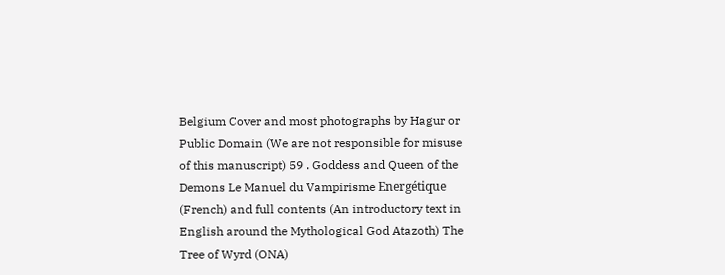Belgium Cover and most photographs by Hagur or Public Domain (We are not responsible for misuse of this manuscript) 59 . Goddess and Queen of the Demons Le Manuel du Vampirisme Energétique (French) and full contents (An introductory text in English around the Mythological God Atazoth) The Tree of Wyrd (ONA)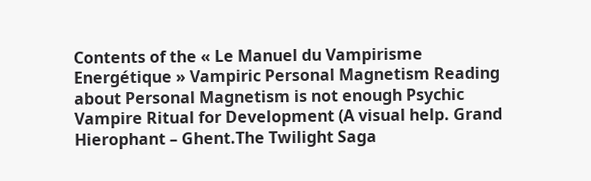Contents of the « Le Manuel du Vampirisme Energétique » Vampiric Personal Magnetism Reading about Personal Magnetism is not enough Psychic Vampire Ritual for Development (A visual help. Grand Hierophant – Ghent.The Twilight Saga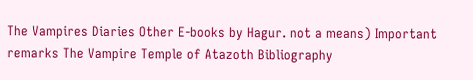The Vampires Diaries Other E-books by Hagur. not a means) Important remarks The Vampire Temple of Atazoth Bibliography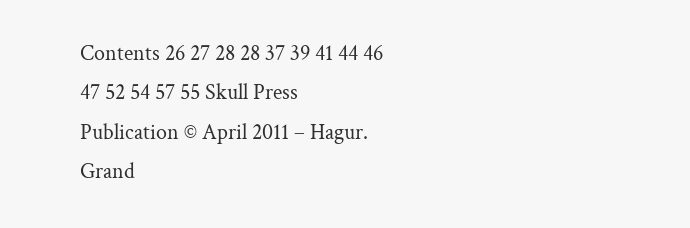Contents 26 27 28 28 37 39 41 44 46 47 52 54 57 55 Skull Press Publication © April 2011 – Hagur. Grand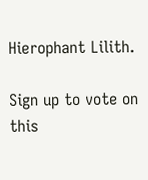Hierophant Lilith.

Sign up to vote on this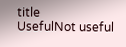title
UsefulNot useful